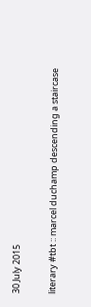30 July 2015

literary #tbt :: marcel duchamp descending a staircase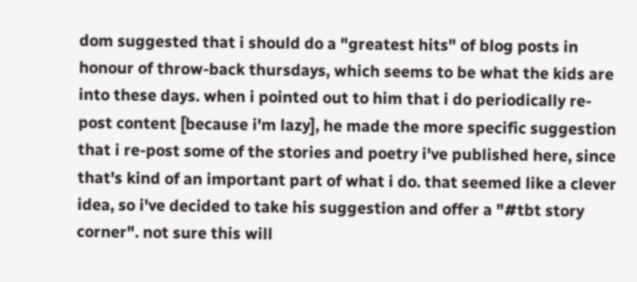dom suggested that i should do a "greatest hits" of blog posts in honour of throw-back thursdays, which seems to be what the kids are into these days. when i pointed out to him that i do periodically re-post content [because i'm lazy], he made the more specific suggestion that i re-post some of the stories and poetry i've published here, since that's kind of an important part of what i do. that seemed like a clever idea, so i've decided to take his suggestion and offer a "#tbt story corner". not sure this will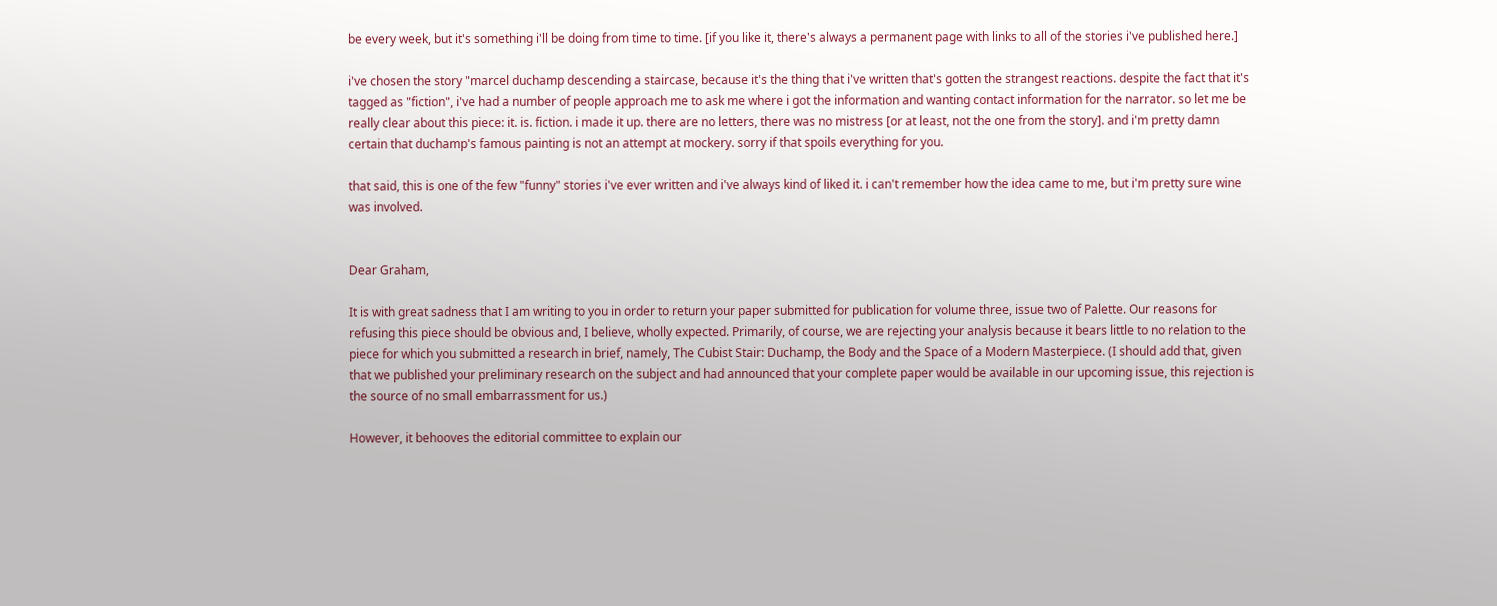be every week, but it's something i'll be doing from time to time. [if you like it, there's always a permanent page with links to all of the stories i've published here.]

i've chosen the story "marcel duchamp descending a staircase, because it's the thing that i've written that's gotten the strangest reactions. despite the fact that it's tagged as "fiction", i've had a number of people approach me to ask me where i got the information and wanting contact information for the narrator. so let me be really clear about this piece: it. is. fiction. i made it up. there are no letters, there was no mistress [or at least, not the one from the story]. and i'm pretty damn certain that duchamp's famous painting is not an attempt at mockery. sorry if that spoils everything for you.

that said, this is one of the few "funny" stories i've ever written and i've always kind of liked it. i can't remember how the idea came to me, but i'm pretty sure wine was involved.


Dear Graham,

It is with great sadness that I am writing to you in order to return your paper submitted for publication for volume three, issue two of Palette. Our reasons for refusing this piece should be obvious and, I believe, wholly expected. Primarily, of course, we are rejecting your analysis because it bears little to no relation to the piece for which you submitted a research in brief, namely, The Cubist Stair: Duchamp, the Body and the Space of a Modern Masterpiece. (I should add that, given that we published your preliminary research on the subject and had announced that your complete paper would be available in our upcoming issue, this rejection is the source of no small embarrassment for us.)

However, it behooves the editorial committee to explain our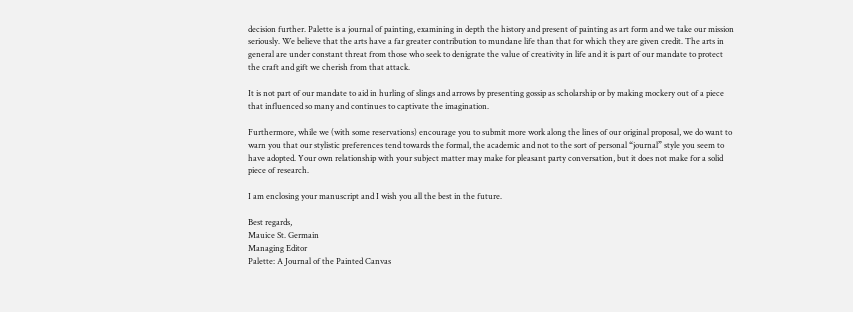decision further. Palette is a journal of painting, examining in depth the history and present of painting as art form and we take our mission seriously. We believe that the arts have a far greater contribution to mundane life than that for which they are given credit. The arts in general are under constant threat from those who seek to denigrate the value of creativity in life and it is part of our mandate to protect the craft and gift we cherish from that attack.

It is not part of our mandate to aid in hurling of slings and arrows by presenting gossip as scholarship or by making mockery out of a piece that influenced so many and continues to captivate the imagination.

Furthermore, while we (with some reservations) encourage you to submit more work along the lines of our original proposal, we do want to warn you that our stylistic preferences tend towards the formal, the academic and not to the sort of personal “journal” style you seem to have adopted. Your own relationship with your subject matter may make for pleasant party conversation, but it does not make for a solid piece of research.

I am enclosing your manuscript and I wish you all the best in the future.

Best regards,
Mauice St. Germain
Managing Editor
Palette: A Journal of the Painted Canvas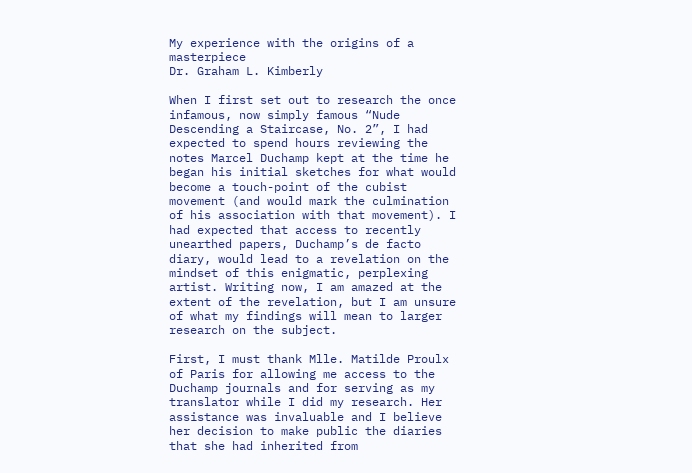My experience with the origins of a masterpiece
Dr. Graham L. Kimberly

When I first set out to research the once infamous, now simply famous “Nude Descending a Staircase, No. 2”, I had expected to spend hours reviewing the notes Marcel Duchamp kept at the time he began his initial sketches for what would become a touch-point of the cubist movement (and would mark the culmination of his association with that movement). I had expected that access to recently unearthed papers, Duchamp’s de facto diary, would lead to a revelation on the mindset of this enigmatic, perplexing artist. Writing now, I am amazed at the extent of the revelation, but I am unsure of what my findings will mean to larger research on the subject.

First, I must thank Mlle. Matilde Proulx of Paris for allowing me access to the Duchamp journals and for serving as my translator while I did my research. Her assistance was invaluable and I believe her decision to make public the diaries that she had inherited from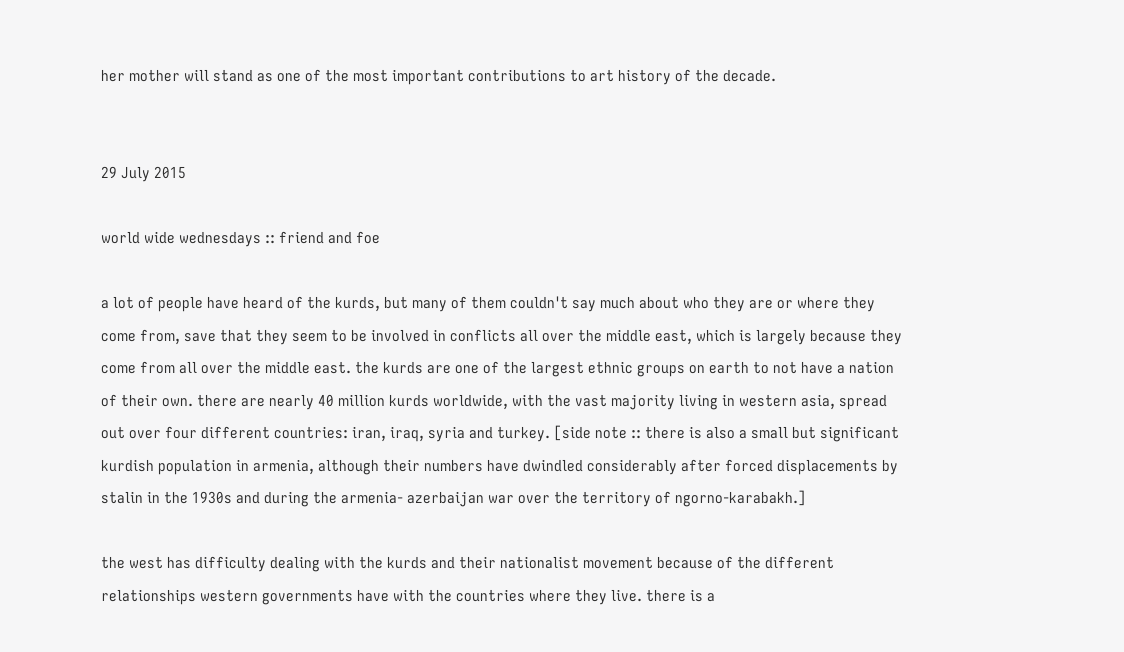her mother will stand as one of the most important contributions to art history of the decade.


29 July 2015

world wide wednesdays :: friend and foe

a lot of people have heard of the kurds, but many of them couldn't say much about who they are or where they come from, save that they seem to be involved in conflicts all over the middle east, which is largely because they come from all over the middle east. the kurds are one of the largest ethnic groups on earth to not have a nation of their own. there are nearly 40 million kurds worldwide, with the vast majority living in western asia, spread out over four different countries: iran, iraq, syria and turkey. [side note :: there is also a small but significant kurdish population in armenia, although their numbers have dwindled considerably after forced displacements by stalin in the 1930s and during the armenia- azerbaijan war over the territory of ngorno-karabakh.]

the west has difficulty dealing with the kurds and their nationalist movement because of the different relationships western governments have with the countries where they live. there is a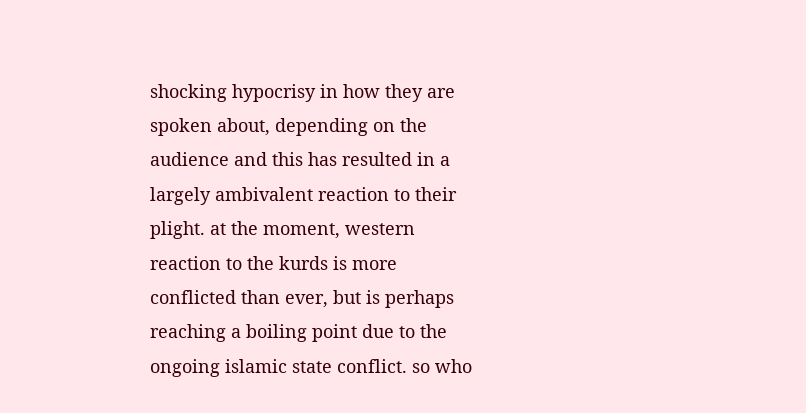shocking hypocrisy in how they are spoken about, depending on the audience and this has resulted in a largely ambivalent reaction to their plight. at the moment, western reaction to the kurds is more conflicted than ever, but is perhaps reaching a boiling point due to the ongoing islamic state conflict. so who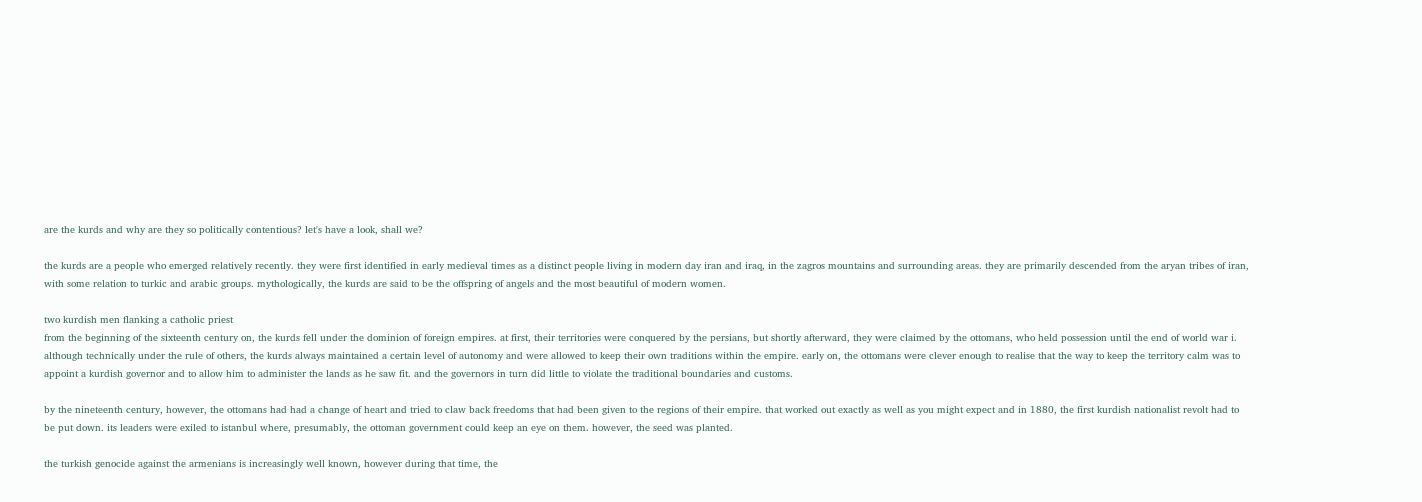are the kurds and why are they so politically contentious? let's have a look, shall we?

the kurds are a people who emerged relatively recently. they were first identified in early medieval times as a distinct people living in modern day iran and iraq, in the zagros mountains and surrounding areas. they are primarily descended from the aryan tribes of iran, with some relation to turkic and arabic groups. mythologically, the kurds are said to be the offspring of angels and the most beautiful of modern women.

two kurdish men flanking a catholic priest
from the beginning of the sixteenth century on, the kurds fell under the dominion of foreign empires. at first, their territories were conquered by the persians, but shortly afterward, they were claimed by the ottomans, who held possession until the end of world war i. although technically under the rule of others, the kurds always maintained a certain level of autonomy and were allowed to keep their own traditions within the empire. early on, the ottomans were clever enough to realise that the way to keep the territory calm was to appoint a kurdish governor and to allow him to administer the lands as he saw fit. and the governors in turn did little to violate the traditional boundaries and customs.

by the nineteenth century, however, the ottomans had had a change of heart and tried to claw back freedoms that had been given to the regions of their empire. that worked out exactly as well as you might expect and in 1880, the first kurdish nationalist revolt had to be put down. its leaders were exiled to istanbul where, presumably, the ottoman government could keep an eye on them. however, the seed was planted.

the turkish genocide against the armenians is increasingly well known, however during that time, the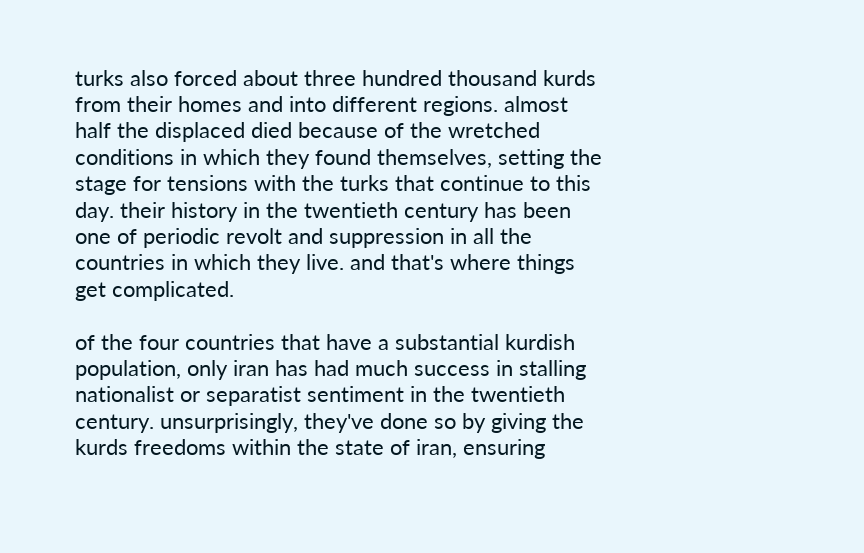turks also forced about three hundred thousand kurds from their homes and into different regions. almost half the displaced died because of the wretched conditions in which they found themselves, setting the stage for tensions with the turks that continue to this day. their history in the twentieth century has been one of periodic revolt and suppression in all the countries in which they live. and that's where things get complicated.

of the four countries that have a substantial kurdish population, only iran has had much success in stalling nationalist or separatist sentiment in the twentieth century. unsurprisingly, they've done so by giving the kurds freedoms within the state of iran, ensuring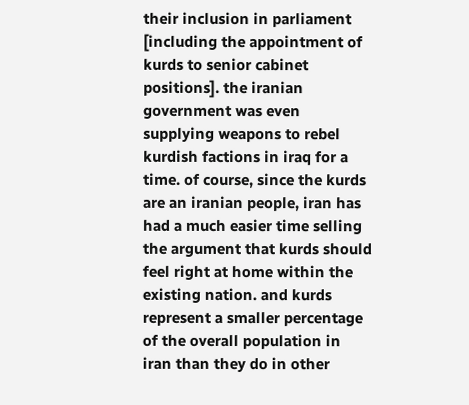their inclusion in parliament [including the appointment of kurds to senior cabinet positions]. the iranian government was even supplying weapons to rebel kurdish factions in iraq for a time. of course, since the kurds are an iranian people, iran has had a much easier time selling the argument that kurds should feel right at home within the existing nation. and kurds represent a smaller percentage of the overall population in iran than they do in other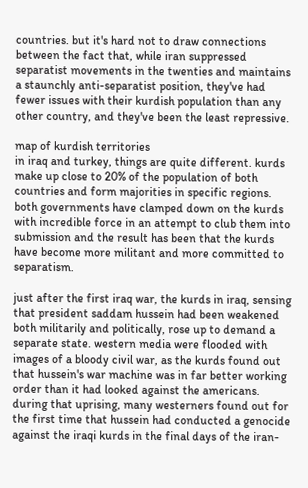countries. but it's hard not to draw connections between the fact that, while iran suppressed separatist movements in the twenties and maintains a staunchly anti-separatist position, they've had fewer issues with their kurdish population than any other country, and they've been the least repressive.

map of kurdish territories
in iraq and turkey, things are quite different. kurds make up close to 20% of the population of both countries and form majorities in specific regions. both governments have clamped down on the kurds with incredible force in an attempt to club them into submission and the result has been that the kurds have become more militant and more committed to separatism.

just after the first iraq war, the kurds in iraq, sensing that president saddam hussein had been weakened both militarily and politically, rose up to demand a separate state. western media were flooded with images of a bloody civil war, as the kurds found out that hussein's war machine was in far better working order than it had looked against the americans. during that uprising, many westerners found out for the first time that hussein had conducted a genocide against the iraqi kurds in the final days of the iran-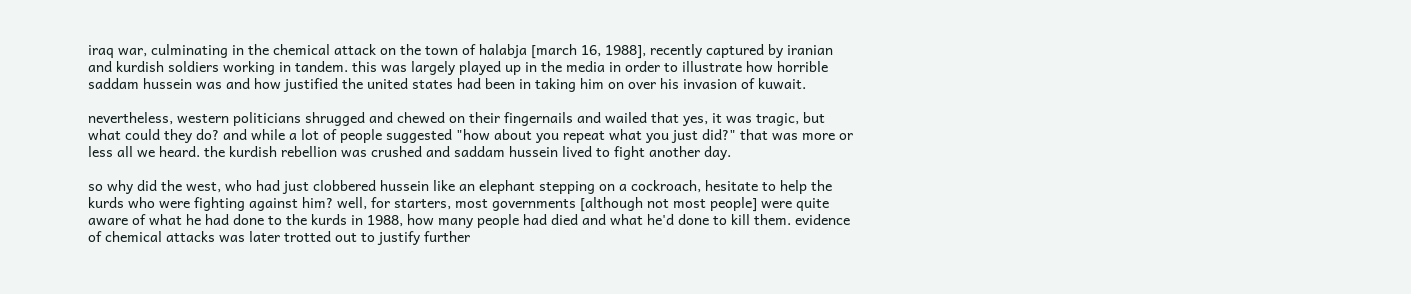iraq war, culminating in the chemical attack on the town of halabja [march 16, 1988], recently captured by iranian and kurdish soldiers working in tandem. this was largely played up in the media in order to illustrate how horrible saddam hussein was and how justified the united states had been in taking him on over his invasion of kuwait.

nevertheless, western politicians shrugged and chewed on their fingernails and wailed that yes, it was tragic, but what could they do? and while a lot of people suggested "how about you repeat what you just did?" that was more or less all we heard. the kurdish rebellion was crushed and saddam hussein lived to fight another day.

so why did the west, who had just clobbered hussein like an elephant stepping on a cockroach, hesitate to help the kurds who were fighting against him? well, for starters, most governments [although not most people] were quite aware of what he had done to the kurds in 1988, how many people had died and what he'd done to kill them. evidence of chemical attacks was later trotted out to justify further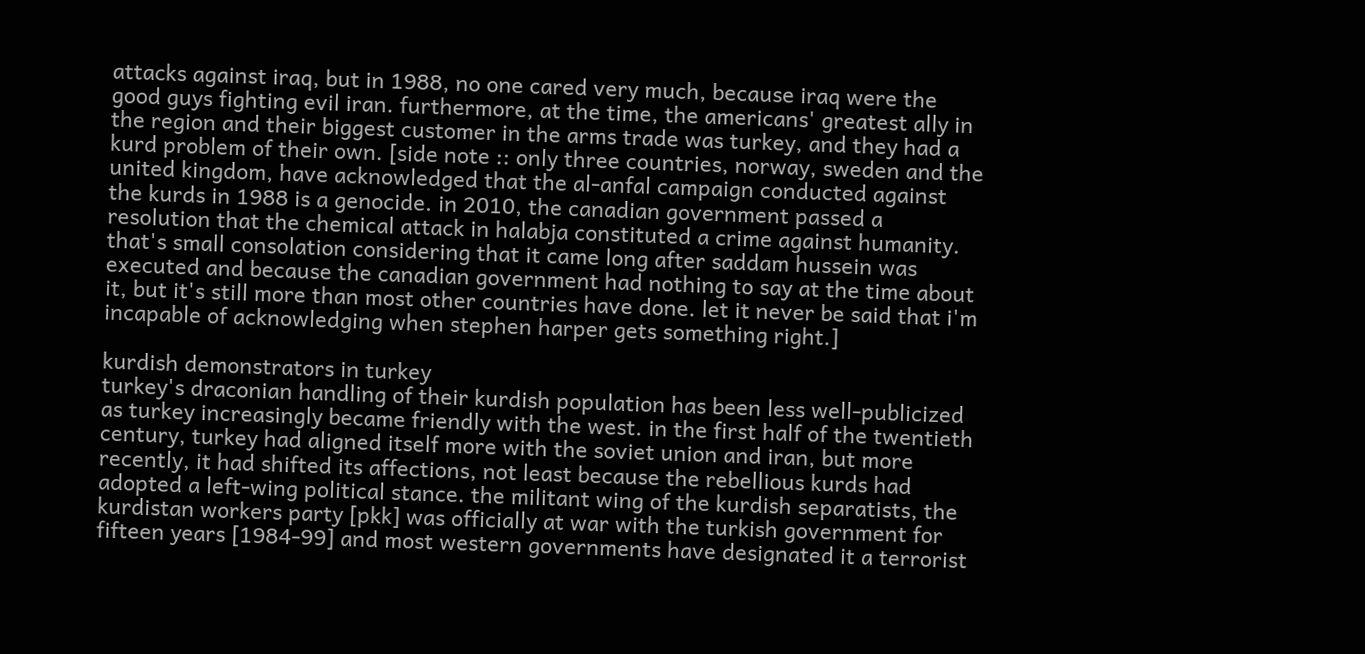attacks against iraq, but in 1988, no one cared very much, because iraq were the good guys fighting evil iran. furthermore, at the time, the americans' greatest ally in the region and their biggest customer in the arms trade was turkey, and they had a kurd problem of their own. [side note :: only three countries, norway, sweden and the united kingdom, have acknowledged that the al-anfal campaign conducted against the kurds in 1988 is a genocide. in 2010, the canadian government passed a resolution that the chemical attack in halabja constituted a crime against humanity. that's small consolation considering that it came long after saddam hussein was executed and because the canadian government had nothing to say at the time about it, but it's still more than most other countries have done. let it never be said that i'm incapable of acknowledging when stephen harper gets something right.]

kurdish demonstrators in turkey
turkey's draconian handling of their kurdish population has been less well-publicized as turkey increasingly became friendly with the west. in the first half of the twentieth century, turkey had aligned itself more with the soviet union and iran, but more recently, it had shifted its affections, not least because the rebellious kurds had adopted a left-wing political stance. the militant wing of the kurdish separatists, the kurdistan workers party [pkk] was officially at war with the turkish government for fifteen years [1984-99] and most western governments have designated it a terrorist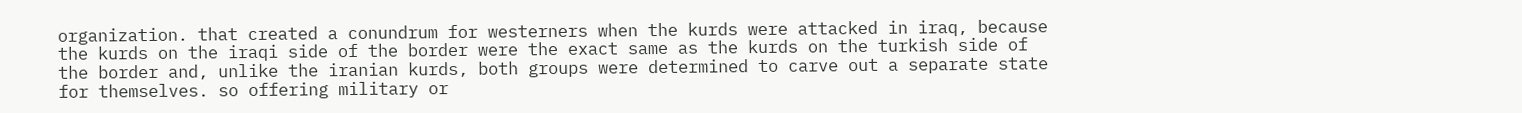organization. that created a conundrum for westerners when the kurds were attacked in iraq, because the kurds on the iraqi side of the border were the exact same as the kurds on the turkish side of the border and, unlike the iranian kurds, both groups were determined to carve out a separate state for themselves. so offering military or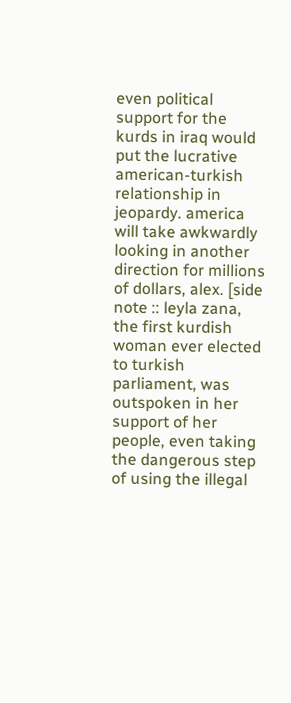even political support for the kurds in iraq would put the lucrative american-turkish relationship in jeopardy. america will take awkwardly looking in another direction for millions of dollars, alex. [side note :: leyla zana, the first kurdish woman ever elected to turkish parliament, was outspoken in her support of her people, even taking the dangerous step of using the illegal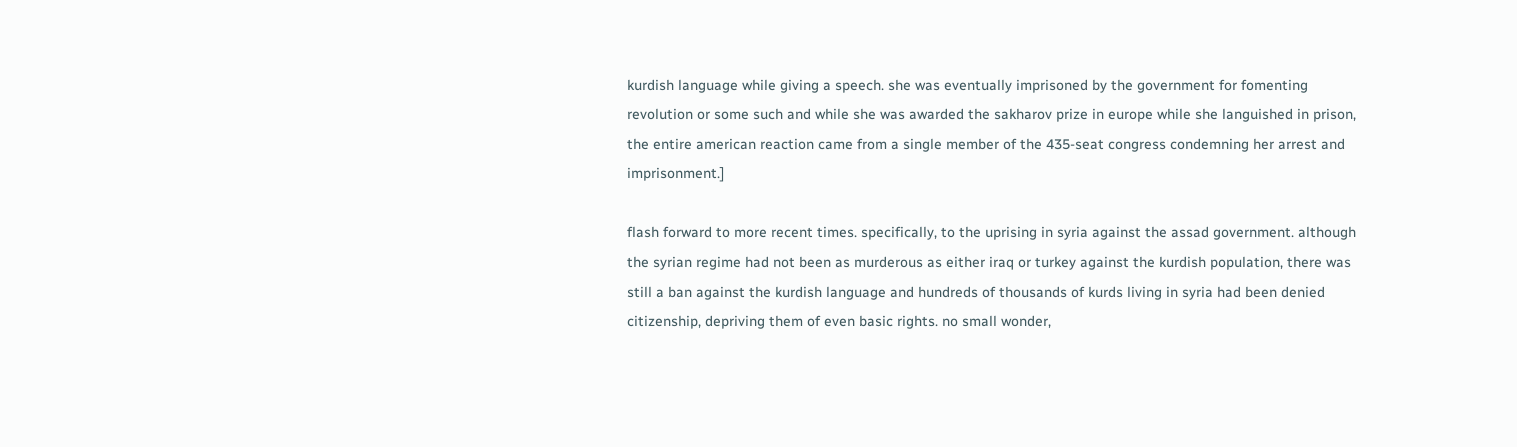kurdish language while giving a speech. she was eventually imprisoned by the government for fomenting revolution or some such and while she was awarded the sakharov prize in europe while she languished in prison, the entire american reaction came from a single member of the 435-seat congress condemning her arrest and imprisonment.]

flash forward to more recent times. specifically, to the uprising in syria against the assad government. although the syrian regime had not been as murderous as either iraq or turkey against the kurdish population, there was still a ban against the kurdish language and hundreds of thousands of kurds living in syria had been denied citizenship, depriving them of even basic rights. no small wonder,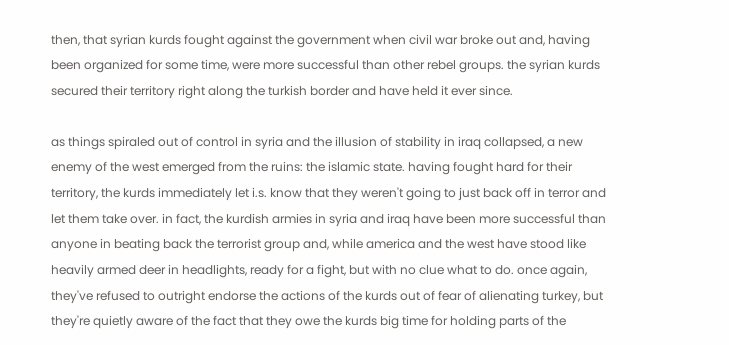then, that syrian kurds fought against the government when civil war broke out and, having been organized for some time, were more successful than other rebel groups. the syrian kurds secured their territory right along the turkish border and have held it ever since.

as things spiraled out of control in syria and the illusion of stability in iraq collapsed, a new enemy of the west emerged from the ruins: the islamic state. having fought hard for their territory, the kurds immediately let i.s. know that they weren't going to just back off in terror and let them take over. in fact, the kurdish armies in syria and iraq have been more successful than anyone in beating back the terrorist group and, while america and the west have stood like heavily armed deer in headlights, ready for a fight, but with no clue what to do. once again, they've refused to outright endorse the actions of the kurds out of fear of alienating turkey, but they're quietly aware of the fact that they owe the kurds big time for holding parts of the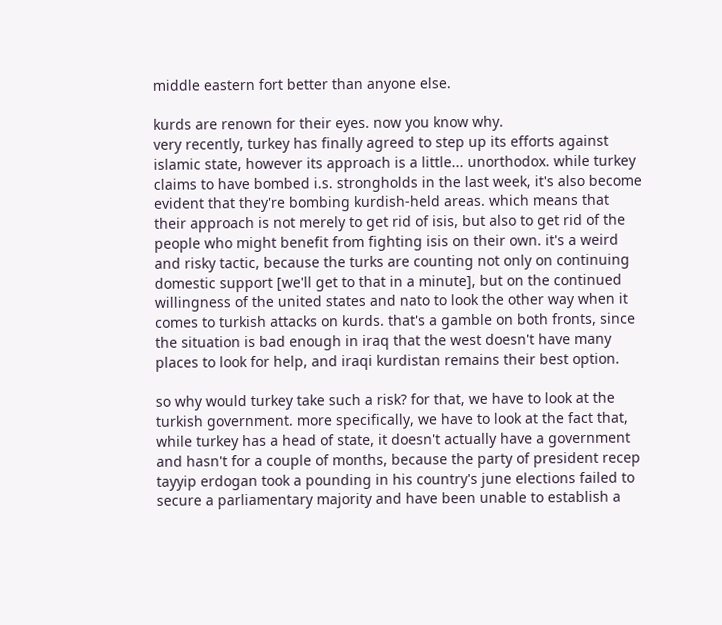middle eastern fort better than anyone else.

kurds are renown for their eyes. now you know why.
very recently, turkey has finally agreed to step up its efforts against islamic state, however its approach is a little... unorthodox. while turkey claims to have bombed i.s. strongholds in the last week, it's also become evident that they're bombing kurdish-held areas. which means that their approach is not merely to get rid of isis, but also to get rid of the people who might benefit from fighting isis on their own. it's a weird and risky tactic, because the turks are counting not only on continuing domestic support [we'll get to that in a minute], but on the continued willingness of the united states and nato to look the other way when it comes to turkish attacks on kurds. that's a gamble on both fronts, since the situation is bad enough in iraq that the west doesn't have many places to look for help, and iraqi kurdistan remains their best option.

so why would turkey take such a risk? for that, we have to look at the turkish government. more specifically, we have to look at the fact that, while turkey has a head of state, it doesn't actually have a government and hasn't for a couple of months, because the party of president recep tayyip erdogan took a pounding in his country's june elections failed to secure a parliamentary majority and have been unable to establish a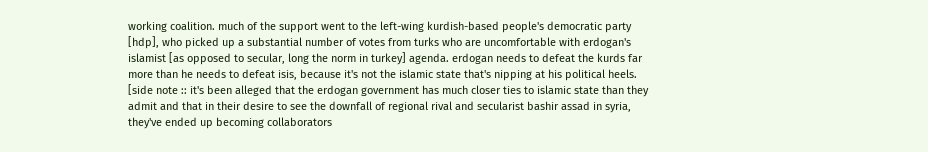working coalition. much of the support went to the left-wing kurdish-based people's democratic party [hdp], who picked up a substantial number of votes from turks who are uncomfortable with erdogan's islamist [as opposed to secular, long the norm in turkey] agenda. erdogan needs to defeat the kurds far more than he needs to defeat isis, because it's not the islamic state that's nipping at his political heels. [side note :: it's been alleged that the erdogan government has much closer ties to islamic state than they admit and that in their desire to see the downfall of regional rival and secularist bashir assad in syria, they've ended up becoming collaborators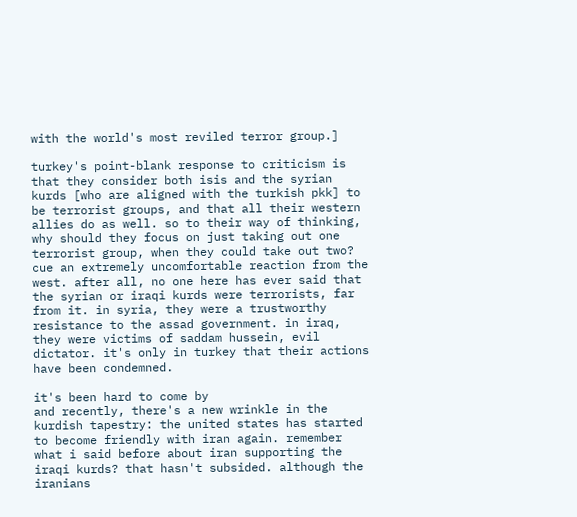with the world's most reviled terror group.]

turkey's point-blank response to criticism is that they consider both isis and the syrian kurds [who are aligned with the turkish pkk] to be terrorist groups, and that all their western allies do as well. so to their way of thinking, why should they focus on just taking out one terrorist group, when they could take out two? cue an extremely uncomfortable reaction from the west. after all, no one here has ever said that the syrian or iraqi kurds were terrorists, far from it. in syria, they were a trustworthy resistance to the assad government. in iraq, they were victims of saddam hussein, evil dictator. it's only in turkey that their actions have been condemned.

it's been hard to come by
and recently, there's a new wrinkle in the kurdish tapestry: the united states has started to become friendly with iran again. remember what i said before about iran supporting the iraqi kurds? that hasn't subsided. although the iranians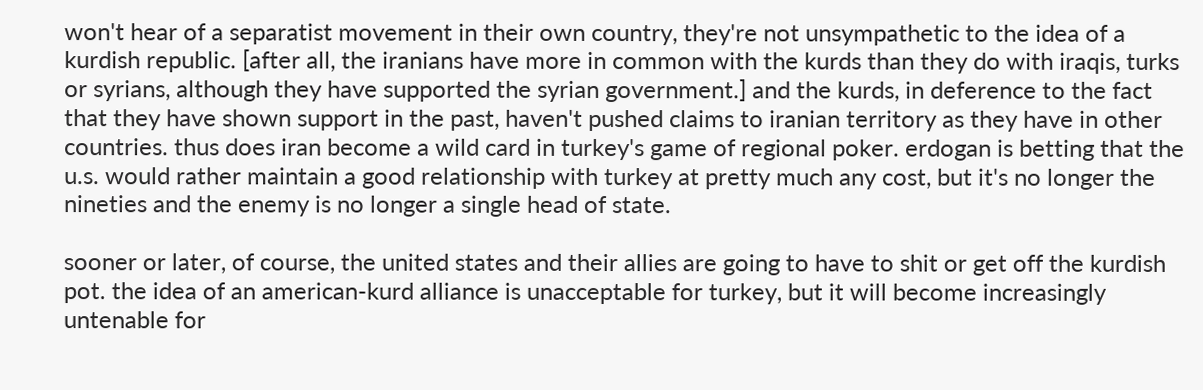won't hear of a separatist movement in their own country, they're not unsympathetic to the idea of a kurdish republic. [after all, the iranians have more in common with the kurds than they do with iraqis, turks or syrians, although they have supported the syrian government.] and the kurds, in deference to the fact that they have shown support in the past, haven't pushed claims to iranian territory as they have in other countries. thus does iran become a wild card in turkey's game of regional poker. erdogan is betting that the u.s. would rather maintain a good relationship with turkey at pretty much any cost, but it's no longer the nineties and the enemy is no longer a single head of state.

sooner or later, of course, the united states and their allies are going to have to shit or get off the kurdish pot. the idea of an american-kurd alliance is unacceptable for turkey, but it will become increasingly untenable for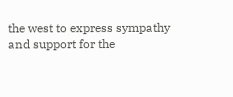the west to express sympathy and support for the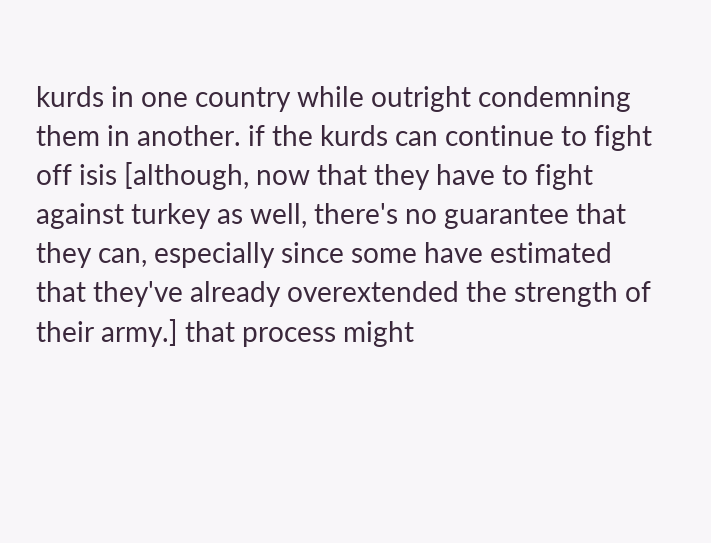kurds in one country while outright condemning them in another. if the kurds can continue to fight off isis [although, now that they have to fight against turkey as well, there's no guarantee that they can, especially since some have estimated that they've already overextended the strength of their army.] that process might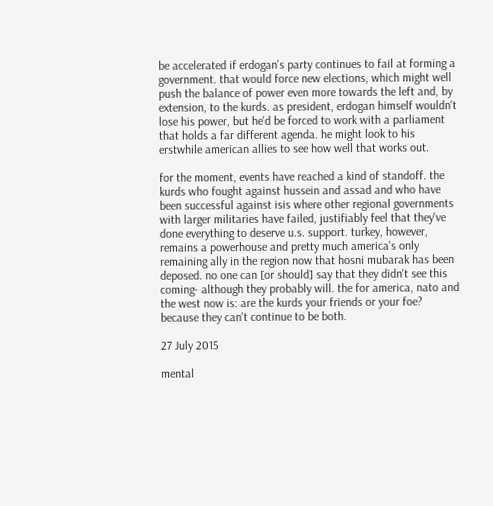be accelerated if erdogan's party continues to fail at forming a government. that would force new elections, which might well push the balance of power even more towards the left and, by extension, to the kurds. as president, erdogan himself wouldn't lose his power, but he'd be forced to work with a parliament that holds a far different agenda. he might look to his erstwhile american allies to see how well that works out.

for the moment, events have reached a kind of standoff. the kurds who fought against hussein and assad and who have been successful against isis where other regional governments with larger militaries have failed, justifiably feel that they've done everything to deserve u.s. support. turkey, however, remains a powerhouse and pretty much america's only remaining ally in the region now that hosni mubarak has been deposed. no one can [or should] say that they didn't see this coming- although they probably will. the for america, nato and the west now is: are the kurds your friends or your foe? because they can't continue to be both.

27 July 2015

mental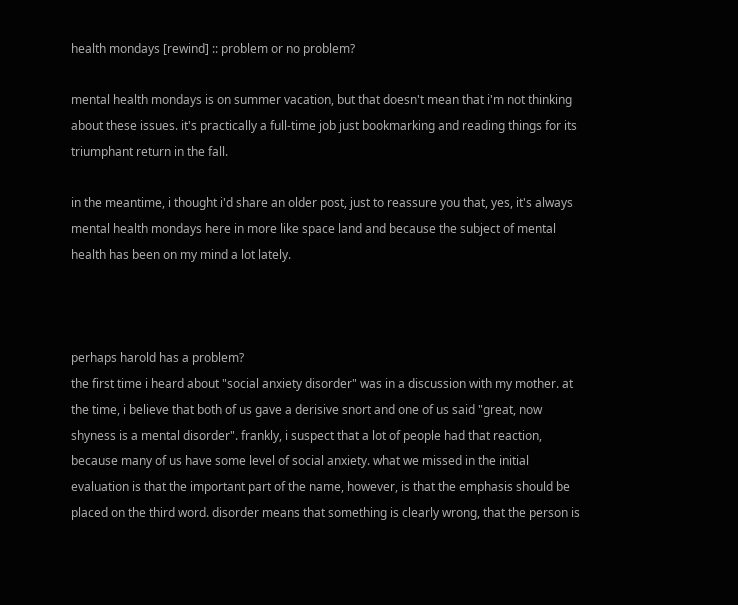health mondays [rewind] :: problem or no problem?

mental health mondays is on summer vacation, but that doesn't mean that i'm not thinking about these issues. it's practically a full-time job just bookmarking and reading things for its triumphant return in the fall.

in the meantime, i thought i'd share an older post, just to reassure you that, yes, it's always mental health mondays here in more like space land and because the subject of mental health has been on my mind a lot lately.



perhaps harold has a problem?
the first time i heard about "social anxiety disorder" was in a discussion with my mother. at the time, i believe that both of us gave a derisive snort and one of us said "great, now shyness is a mental disorder". frankly, i suspect that a lot of people had that reaction, because many of us have some level of social anxiety. what we missed in the initial evaluation is that the important part of the name, however, is that the emphasis should be placed on the third word. disorder means that something is clearly wrong, that the person is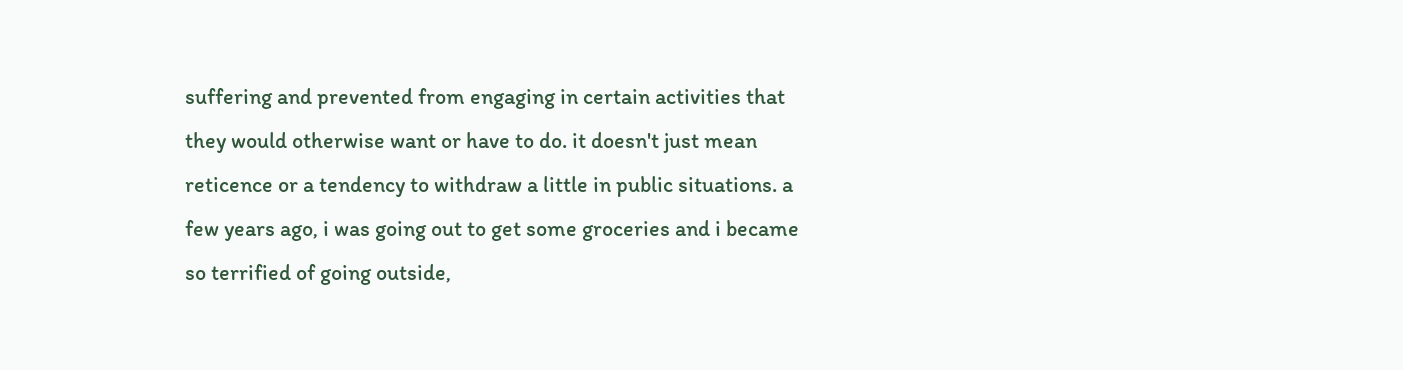suffering and prevented from engaging in certain activities that they would otherwise want or have to do. it doesn't just mean reticence or a tendency to withdraw a little in public situations. a few years ago, i was going out to get some groceries and i became so terrified of going outside,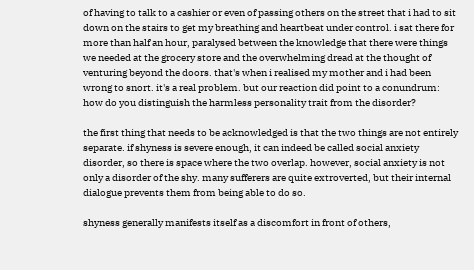of having to talk to a cashier or even of passing others on the street that i had to sit down on the stairs to get my breathing and heartbeat under control. i sat there for more than half an hour, paralysed between the knowledge that there were things we needed at the grocery store and the overwhelming dread at the thought of venturing beyond the doors. that's when i realised my mother and i had been wrong to snort. it's a real problem. but our reaction did point to a conundrum: how do you distinguish the harmless personality trait from the disorder?

the first thing that needs to be acknowledged is that the two things are not entirely separate. if shyness is severe enough, it can indeed be called social anxiety disorder, so there is space where the two overlap. however, social anxiety is not only a disorder of the shy. many sufferers are quite extroverted, but their internal dialogue prevents them from being able to do so.

shyness generally manifests itself as a discomfort in front of others,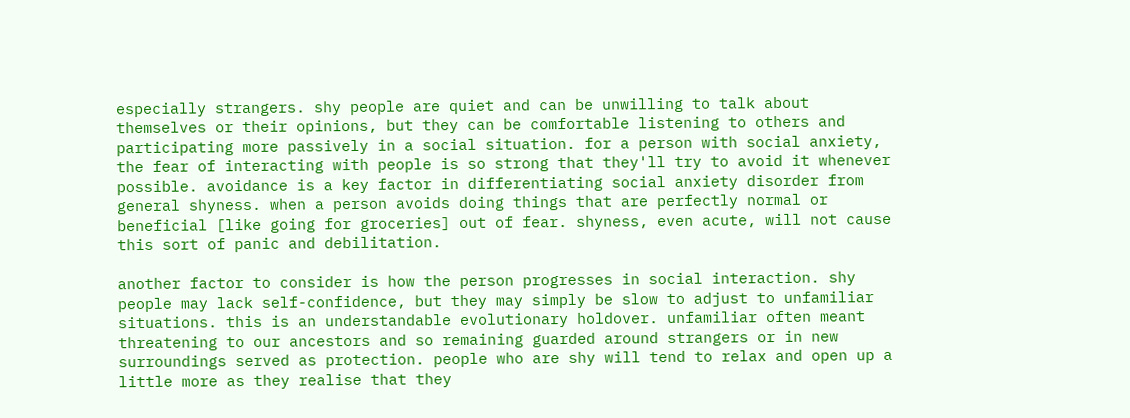especially strangers. shy people are quiet and can be unwilling to talk about themselves or their opinions, but they can be comfortable listening to others and participating more passively in a social situation. for a person with social anxiety, the fear of interacting with people is so strong that they'll try to avoid it whenever possible. avoidance is a key factor in differentiating social anxiety disorder from general shyness. when a person avoids doing things that are perfectly normal or beneficial [like going for groceries] out of fear. shyness, even acute, will not cause this sort of panic and debilitation.

another factor to consider is how the person progresses in social interaction. shy people may lack self-confidence, but they may simply be slow to adjust to unfamiliar situations. this is an understandable evolutionary holdover. unfamiliar often meant threatening to our ancestors and so remaining guarded around strangers or in new surroundings served as protection. people who are shy will tend to relax and open up a little more as they realise that they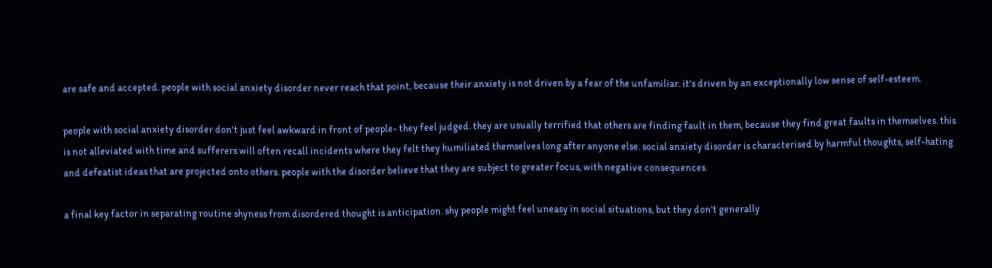are safe and accepted. people with social anxiety disorder never reach that point, because their anxiety is not driven by a fear of the unfamiliar. it's driven by an exceptionally low sense of self-esteem.

people with social anxiety disorder don't just feel awkward in front of people- they feel judged. they are usually terrified that others are finding fault in them, because they find great faults in themselves. this is not alleviated with time and sufferers will often recall incidents where they felt they humiliated themselves long after anyone else. social anxiety disorder is characterised by harmful thoughts, self-hating and defeatist ideas that are projected onto others. people with the disorder believe that they are subject to greater focus, with negative consequences.

a final key factor in separating routine shyness from disordered thought is anticipation. shy people might feel uneasy in social situations, but they don't generally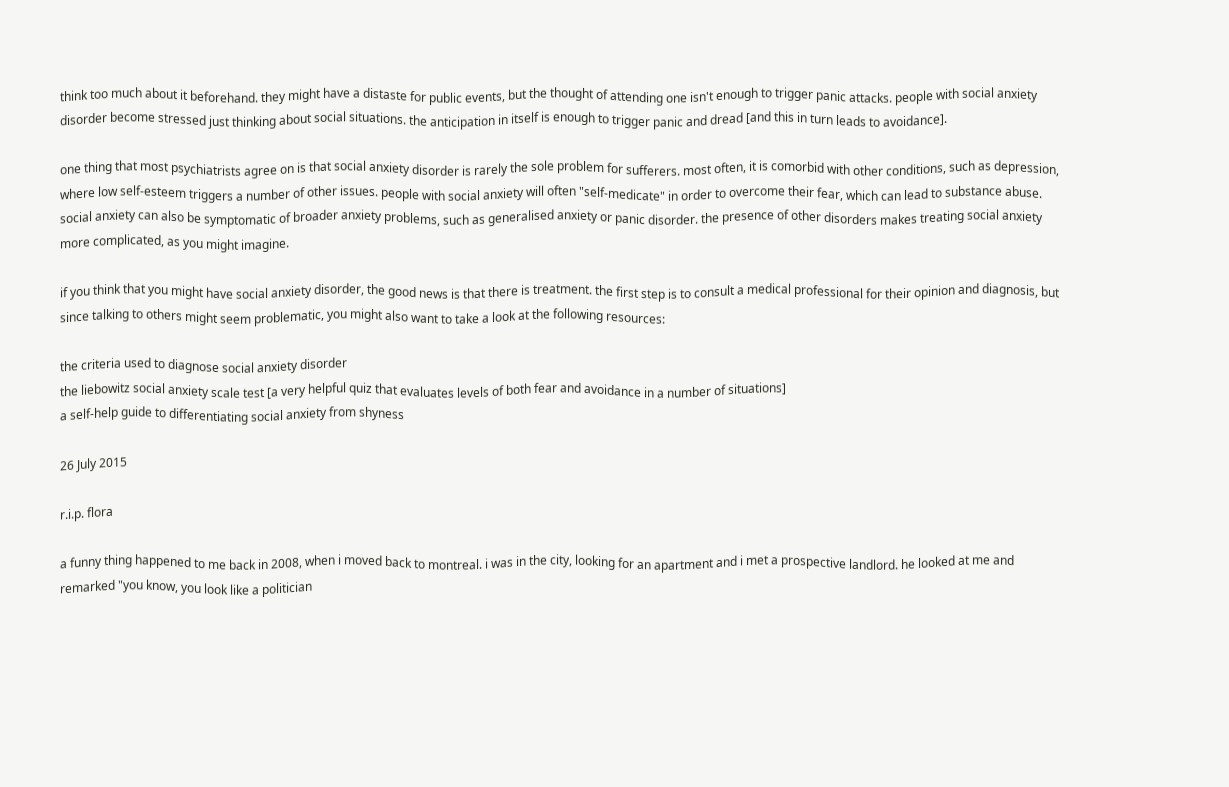think too much about it beforehand. they might have a distaste for public events, but the thought of attending one isn't enough to trigger panic attacks. people with social anxiety disorder become stressed just thinking about social situations. the anticipation in itself is enough to trigger panic and dread [and this in turn leads to avoidance].

one thing that most psychiatrists agree on is that social anxiety disorder is rarely the sole problem for sufferers. most often, it is comorbid with other conditions, such as depression, where low self-esteem triggers a number of other issues. people with social anxiety will often "self-medicate" in order to overcome their fear, which can lead to substance abuse. social anxiety can also be symptomatic of broader anxiety problems, such as generalised anxiety or panic disorder. the presence of other disorders makes treating social anxiety more complicated, as you might imagine.

if you think that you might have social anxiety disorder, the good news is that there is treatment. the first step is to consult a medical professional for their opinion and diagnosis, but since talking to others might seem problematic, you might also want to take a look at the following resources:

the criteria used to diagnose social anxiety disorder
the liebowitz social anxiety scale test [a very helpful quiz that evaluates levels of both fear and avoidance in a number of situations]
a self-help guide to differentiating social anxiety from shyness

26 July 2015

r.i.p. flora

a funny thing happened to me back in 2008, when i moved back to montreal. i was in the city, looking for an apartment and i met a prospective landlord. he looked at me and remarked "you know, you look like a politician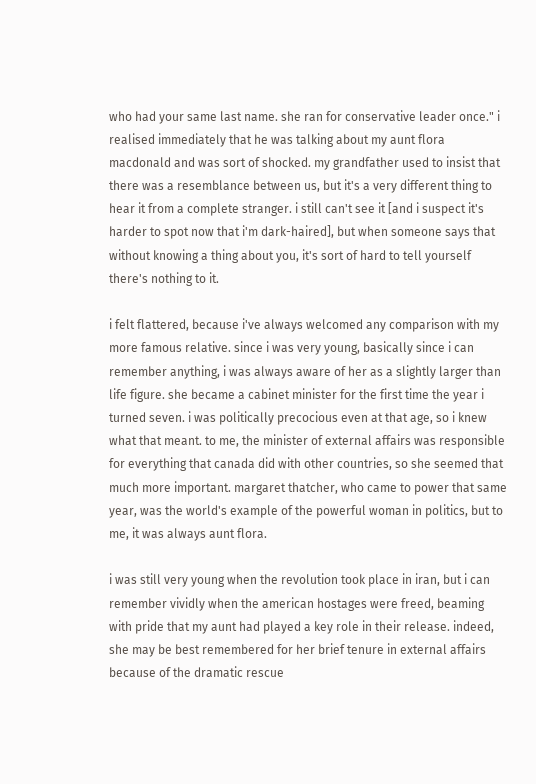who had your same last name. she ran for conservative leader once." i realised immediately that he was talking about my aunt flora macdonald and was sort of shocked. my grandfather used to insist that there was a resemblance between us, but it's a very different thing to hear it from a complete stranger. i still can't see it [and i suspect it's harder to spot now that i'm dark-haired], but when someone says that without knowing a thing about you, it's sort of hard to tell yourself there's nothing to it.

i felt flattered, because i've always welcomed any comparison with my more famous relative. since i was very young, basically since i can remember anything, i was always aware of her as a slightly larger than life figure. she became a cabinet minister for the first time the year i turned seven. i was politically precocious even at that age, so i knew what that meant. to me, the minister of external affairs was responsible for everything that canada did with other countries, so she seemed that much more important. margaret thatcher, who came to power that same year, was the world's example of the powerful woman in politics, but to me, it was always aunt flora.

i was still very young when the revolution took place in iran, but i can remember vividly when the american hostages were freed, beaming with pride that my aunt had played a key role in their release. indeed, she may be best remembered for her brief tenure in external affairs because of the dramatic rescue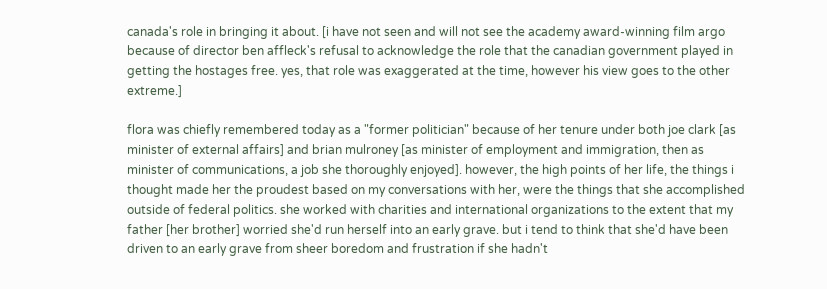canada's role in bringing it about. [i have not seen and will not see the academy award-winning film argo because of director ben affleck's refusal to acknowledge the role that the canadian government played in getting the hostages free. yes, that role was exaggerated at the time, however his view goes to the other extreme.]

flora was chiefly remembered today as a "former politician" because of her tenure under both joe clark [as minister of external affairs] and brian mulroney [as minister of employment and immigration, then as minister of communications, a job she thoroughly enjoyed]. however, the high points of her life, the things i thought made her the proudest based on my conversations with her, were the things that she accomplished outside of federal politics. she worked with charities and international organizations to the extent that my father [her brother] worried she'd run herself into an early grave. but i tend to think that she'd have been driven to an early grave from sheer boredom and frustration if she hadn't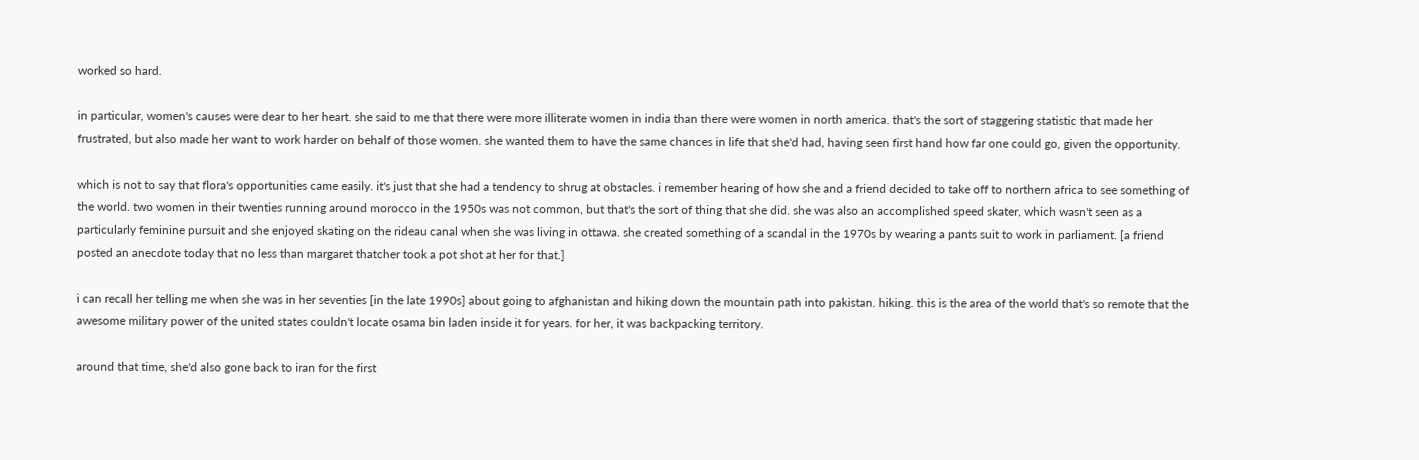worked so hard.

in particular, women's causes were dear to her heart. she said to me that there were more illiterate women in india than there were women in north america. that's the sort of staggering statistic that made her frustrated, but also made her want to work harder on behalf of those women. she wanted them to have the same chances in life that she'd had, having seen first hand how far one could go, given the opportunity.

which is not to say that flora's opportunities came easily. it's just that she had a tendency to shrug at obstacles. i remember hearing of how she and a friend decided to take off to northern africa to see something of the world. two women in their twenties running around morocco in the 1950s was not common, but that's the sort of thing that she did. she was also an accomplished speed skater, which wasn't seen as a particularly feminine pursuit and she enjoyed skating on the rideau canal when she was living in ottawa. she created something of a scandal in the 1970s by wearing a pants suit to work in parliament. [a friend posted an anecdote today that no less than margaret thatcher took a pot shot at her for that.]

i can recall her telling me when she was in her seventies [in the late 1990s] about going to afghanistan and hiking down the mountain path into pakistan. hiking. this is the area of the world that's so remote that the awesome military power of the united states couldn't locate osama bin laden inside it for years. for her, it was backpacking territory.

around that time, she'd also gone back to iran for the first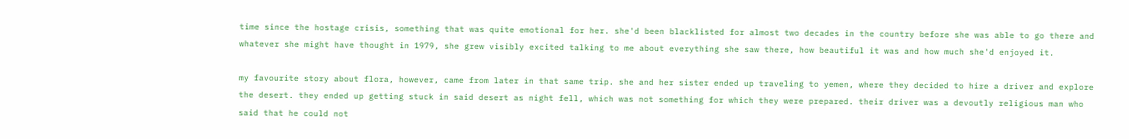time since the hostage crisis, something that was quite emotional for her. she'd been blacklisted for almost two decades in the country before she was able to go there and whatever she might have thought in 1979, she grew visibly excited talking to me about everything she saw there, how beautiful it was and how much she'd enjoyed it.

my favourite story about flora, however, came from later in that same trip. she and her sister ended up traveling to yemen, where they decided to hire a driver and explore the desert. they ended up getting stuck in said desert as night fell, which was not something for which they were prepared. their driver was a devoutly religious man who said that he could not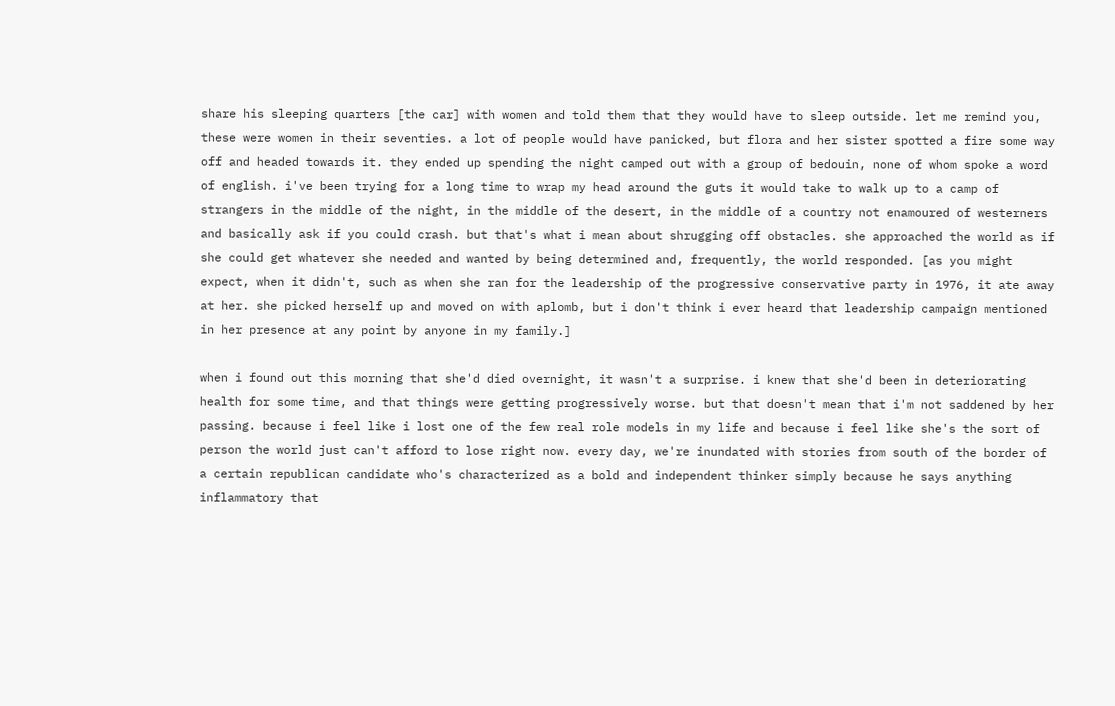share his sleeping quarters [the car] with women and told them that they would have to sleep outside. let me remind you, these were women in their seventies. a lot of people would have panicked, but flora and her sister spotted a fire some way off and headed towards it. they ended up spending the night camped out with a group of bedouin, none of whom spoke a word of english. i've been trying for a long time to wrap my head around the guts it would take to walk up to a camp of strangers in the middle of the night, in the middle of the desert, in the middle of a country not enamoured of westerners and basically ask if you could crash. but that's what i mean about shrugging off obstacles. she approached the world as if she could get whatever she needed and wanted by being determined and, frequently, the world responded. [as you might expect, when it didn't, such as when she ran for the leadership of the progressive conservative party in 1976, it ate away at her. she picked herself up and moved on with aplomb, but i don't think i ever heard that leadership campaign mentioned in her presence at any point by anyone in my family.]

when i found out this morning that she'd died overnight, it wasn't a surprise. i knew that she'd been in deteriorating health for some time, and that things were getting progressively worse. but that doesn't mean that i'm not saddened by her passing. because i feel like i lost one of the few real role models in my life and because i feel like she's the sort of person the world just can't afford to lose right now. every day, we're inundated with stories from south of the border of a certain republican candidate who's characterized as a bold and independent thinker simply because he says anything inflammatory that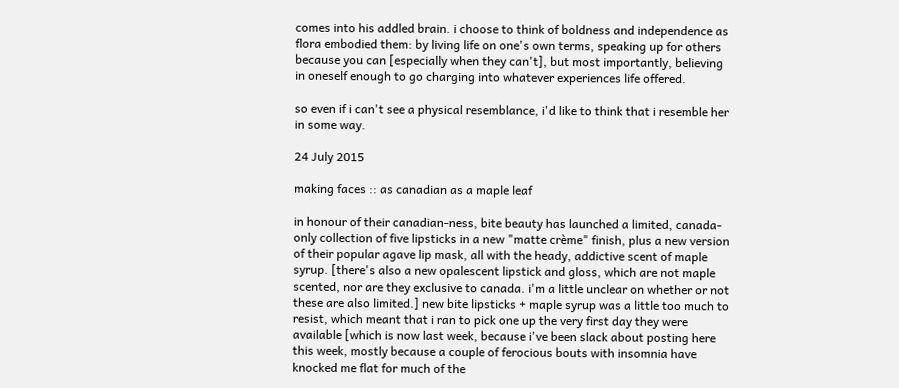comes into his addled brain. i choose to think of boldness and independence as flora embodied them: by living life on one's own terms, speaking up for others because you can [especially when they can't], but most importantly, believing in oneself enough to go charging into whatever experiences life offered.

so even if i can't see a physical resemblance, i'd like to think that i resemble her in some way.

24 July 2015

making faces :: as canadian as a maple leaf

in honour of their canadian-ness, bite beauty has launched a limited, canada-only collection of five lipsticks in a new "matte crème" finish, plus a new version of their popular agave lip mask, all with the heady, addictive scent of maple syrup. [there's also a new opalescent lipstick and gloss, which are not maple scented, nor are they exclusive to canada. i'm a little unclear on whether or not these are also limited.] new bite lipsticks + maple syrup was a little too much to resist, which meant that i ran to pick one up the very first day they were available [which is now last week, because i've been slack about posting here this week, mostly because a couple of ferocious bouts with insomnia have knocked me flat for much of the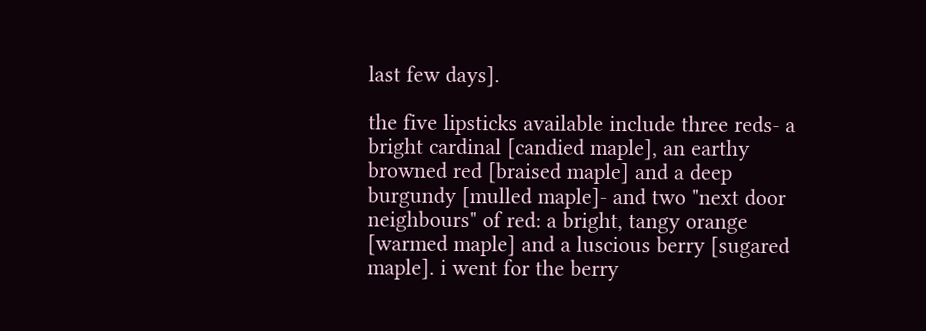last few days].

the five lipsticks available include three reds- a bright cardinal [candied maple], an earthy browned red [braised maple] and a deep burgundy [mulled maple]- and two "next door neighbours" of red: a bright, tangy orange [warmed maple] and a luscious berry [sugared maple]. i went for the berry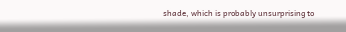shade, which is probably unsurprising to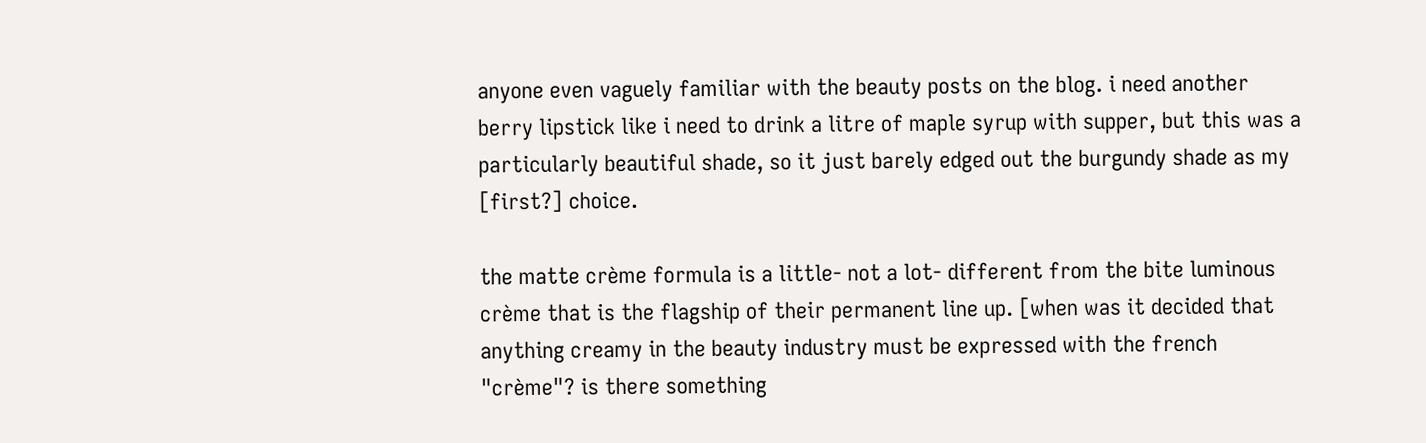anyone even vaguely familiar with the beauty posts on the blog. i need another berry lipstick like i need to drink a litre of maple syrup with supper, but this was a particularly beautiful shade, so it just barely edged out the burgundy shade as my [first?] choice.

the matte crème formula is a little- not a lot- different from the bite luminous crème that is the flagship of their permanent line up. [when was it decided that anything creamy in the beauty industry must be expressed with the french "crème"? is there something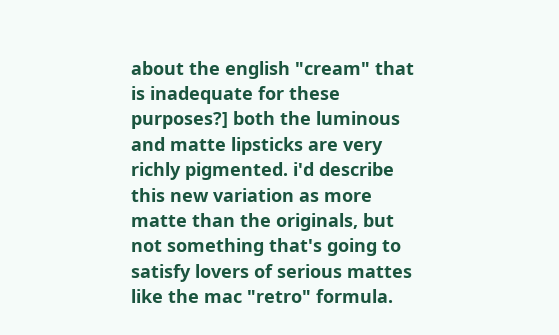about the english "cream" that is inadequate for these purposes?] both the luminous and matte lipsticks are very richly pigmented. i'd describe this new variation as more matte than the originals, but not something that's going to satisfy lovers of serious mattes like the mac "retro" formula.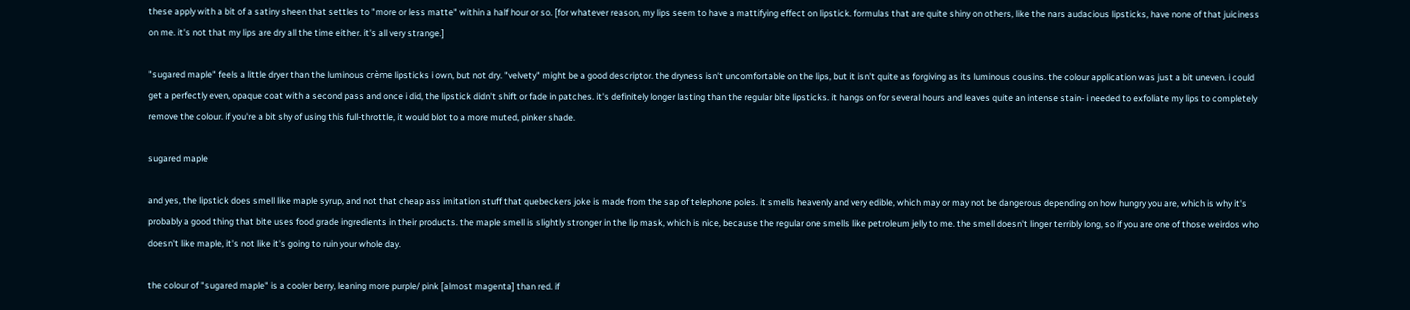these apply with a bit of a satiny sheen that settles to "more or less matte" within a half hour or so. [for whatever reason, my lips seem to have a mattifying effect on lipstick. formulas that are quite shiny on others, like the nars audacious lipsticks, have none of that juiciness on me. it's not that my lips are dry all the time either. it's all very strange.]

"sugared maple" feels a little dryer than the luminous crème lipsticks i own, but not dry. "velvety" might be a good descriptor. the dryness isn't uncomfortable on the lips, but it isn't quite as forgiving as its luminous cousins. the colour application was just a bit uneven. i could get a perfectly even, opaque coat with a second pass and once i did, the lipstick didn't shift or fade in patches. it's definitely longer lasting than the regular bite lipsticks. it hangs on for several hours and leaves quite an intense stain- i needed to exfoliate my lips to completely remove the colour. if you're a bit shy of using this full-throttle, it would blot to a more muted, pinker shade.

sugared maple

and yes, the lipstick does smell like maple syrup, and not that cheap ass imitation stuff that quebeckers joke is made from the sap of telephone poles. it smells heavenly and very edible, which may or may not be dangerous depending on how hungry you are, which is why it's probably a good thing that bite uses food grade ingredients in their products. the maple smell is slightly stronger in the lip mask, which is nice, because the regular one smells like petroleum jelly to me. the smell doesn't linger terribly long, so if you are one of those weirdos who doesn't like maple, it's not like it's going to ruin your whole day.

the colour of "sugared maple" is a cooler berry, leaning more purple/ pink [almost magenta] than red. if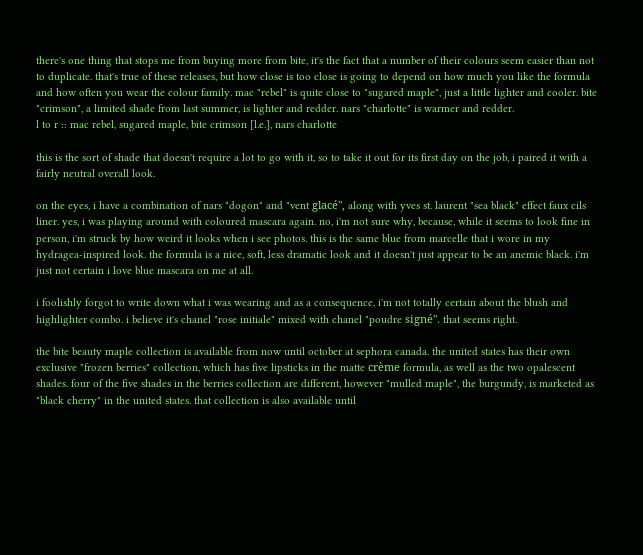there's one thing that stops me from buying more from bite, it's the fact that a number of their colours seem easier than not to duplicate. that's true of these releases, but how close is too close is going to depend on how much you like the formula and how often you wear the colour family. mac "rebel" is quite close to "sugared maple", just a little lighter and cooler. bite "crimson", a limited shade from last summer, is lighter and redder. nars "charlotte" is warmer and redder.
l to r :: mac rebel, sugared maple, bite crimson [l.e.], nars charlotte

this is the sort of shade that doesn't require a lot to go with it, so to take it out for its first day on the job, i paired it with a fairly neutral overall look.

on the eyes, i have a combination of nars "dogon" and "vent glacé", along with yves st. laurent "sea black" effect faux cils liner. yes, i was playing around with coloured mascara again. no, i'm not sure why, because, while it seems to look fine in person, i'm struck by how weird it looks when i see photos. this is the same blue from marcelle that i wore in my hydragea-inspired look. the formula is a nice, soft, less dramatic look and it doesn't just appear to be an anemic black. i'm just not certain i love blue mascara on me at all.

i foolishly forgot to write down what i was wearing and as a consequence, i'm not totally certain about the blush and highlighter combo. i believe it's chanel "rose initiale" mixed with chanel "poudre signé". that seems right.

the bite beauty maple collection is available from now until october at sephora canada. the united states has their own exclusive "frozen berries" collection, which has five lipsticks in the matte crème formula, as well as the two opalescent shades. four of the five shades in the berries collection are different, however "mulled maple", the burgundy, is marketed as "black cherry" in the united states. that collection is also available until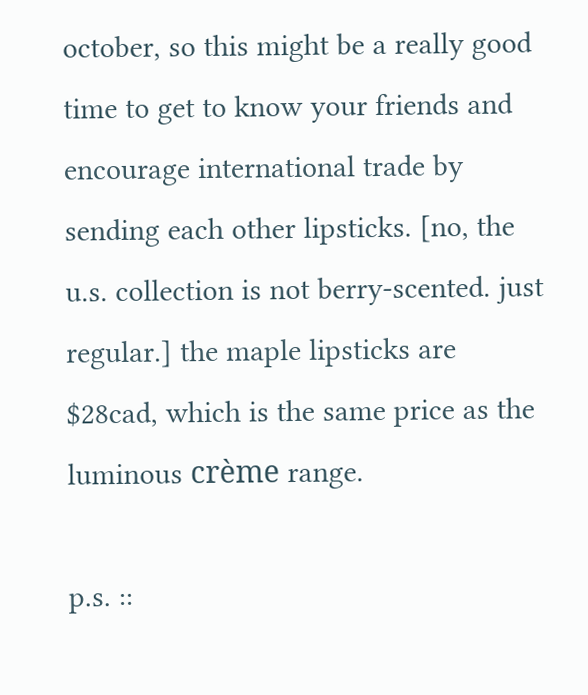october, so this might be a really good time to get to know your friends and encourage international trade by sending each other lipsticks. [no, the u.s. collection is not berry-scented. just regular.] the maple lipsticks are $28cad, which is the same price as the luminous crème range.

p.s. ::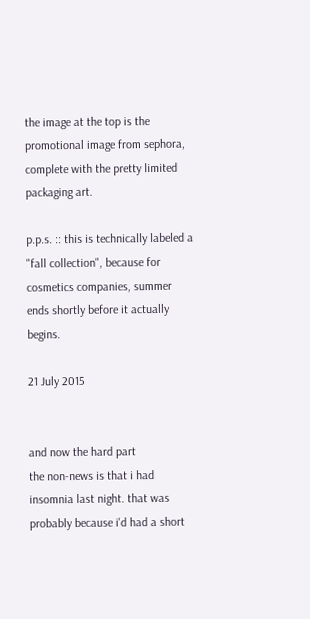the image at the top is the promotional image from sephora, complete with the pretty limited packaging art.

p.p.s. :: this is technically labeled a "fall collection", because for cosmetics companies, summer ends shortly before it actually begins.

21 July 2015


and now the hard part
the non-news is that i had insomnia last night. that was probably because i'd had a short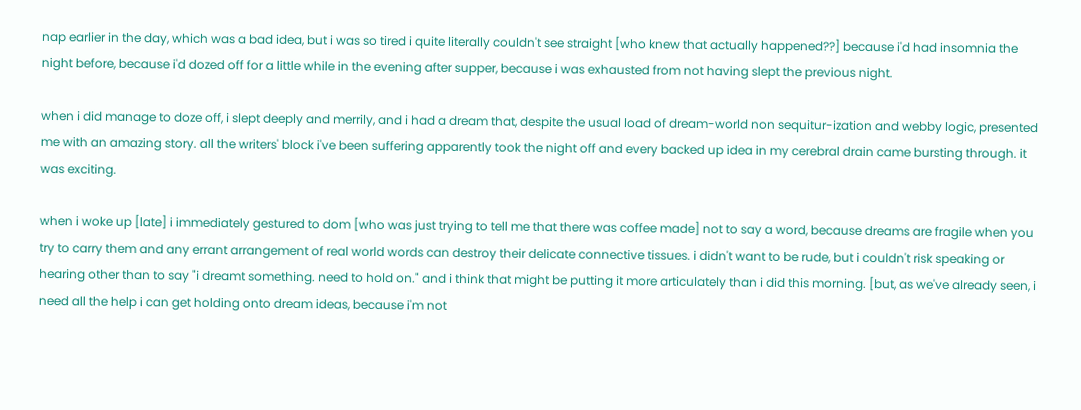nap earlier in the day, which was a bad idea, but i was so tired i quite literally couldn't see straight [who knew that actually happened??] because i'd had insomnia the night before, because i'd dozed off for a little while in the evening after supper, because i was exhausted from not having slept the previous night.

when i did manage to doze off, i slept deeply and merrily, and i had a dream that, despite the usual load of dream-world non sequitur-ization and webby logic, presented me with an amazing story. all the writers' block i've been suffering apparently took the night off and every backed up idea in my cerebral drain came bursting through. it was exciting.

when i woke up [late] i immediately gestured to dom [who was just trying to tell me that there was coffee made] not to say a word, because dreams are fragile when you try to carry them and any errant arrangement of real world words can destroy their delicate connective tissues. i didn't want to be rude, but i couldn't risk speaking or hearing other than to say "i dreamt something. need to hold on." and i think that might be putting it more articulately than i did this morning. [but, as we've already seen, i need all the help i can get holding onto dream ideas, because i'm not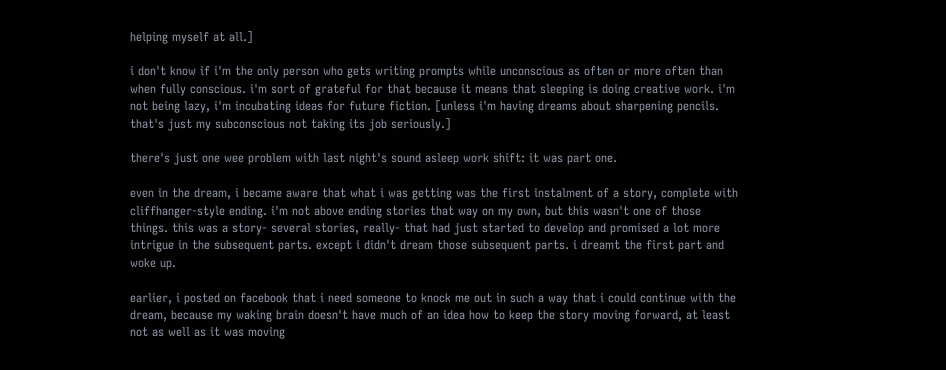helping myself at all.]

i don't know if i'm the only person who gets writing prompts while unconscious as often or more often than when fully conscious. i'm sort of grateful for that because it means that sleeping is doing creative work. i'm not being lazy, i'm incubating ideas for future fiction. [unless i'm having dreams about sharpening pencils. that's just my subconscious not taking its job seriously.]

there's just one wee problem with last night's sound asleep work shift: it was part one.

even in the dream, i became aware that what i was getting was the first instalment of a story, complete with cliffhanger-style ending. i'm not above ending stories that way on my own, but this wasn't one of those things. this was a story- several stories, really- that had just started to develop and promised a lot more intrigue in the subsequent parts. except i didn't dream those subsequent parts. i dreamt the first part and woke up.

earlier, i posted on facebook that i need someone to knock me out in such a way that i could continue with the dream, because my waking brain doesn't have much of an idea how to keep the story moving forward, at least not as well as it was moving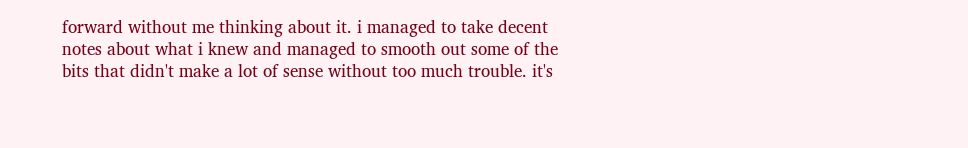forward without me thinking about it. i managed to take decent notes about what i knew and managed to smooth out some of the bits that didn't make a lot of sense without too much trouble. it's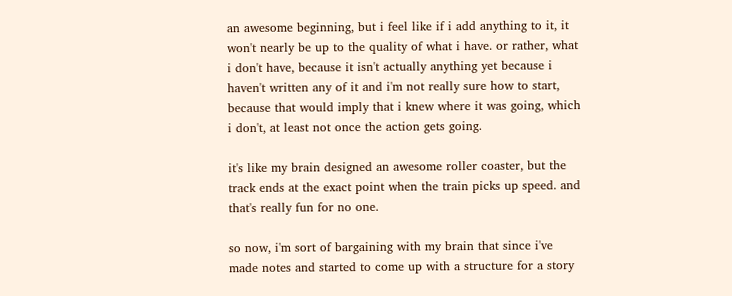an awesome beginning, but i feel like if i add anything to it, it won't nearly be up to the quality of what i have. or rather, what i don't have, because it isn't actually anything yet because i haven't written any of it and i'm not really sure how to start, because that would imply that i knew where it was going, which i don't, at least not once the action gets going.

it's like my brain designed an awesome roller coaster, but the track ends at the exact point when the train picks up speed. and that's really fun for no one.

so now, i'm sort of bargaining with my brain that since i've made notes and started to come up with a structure for a story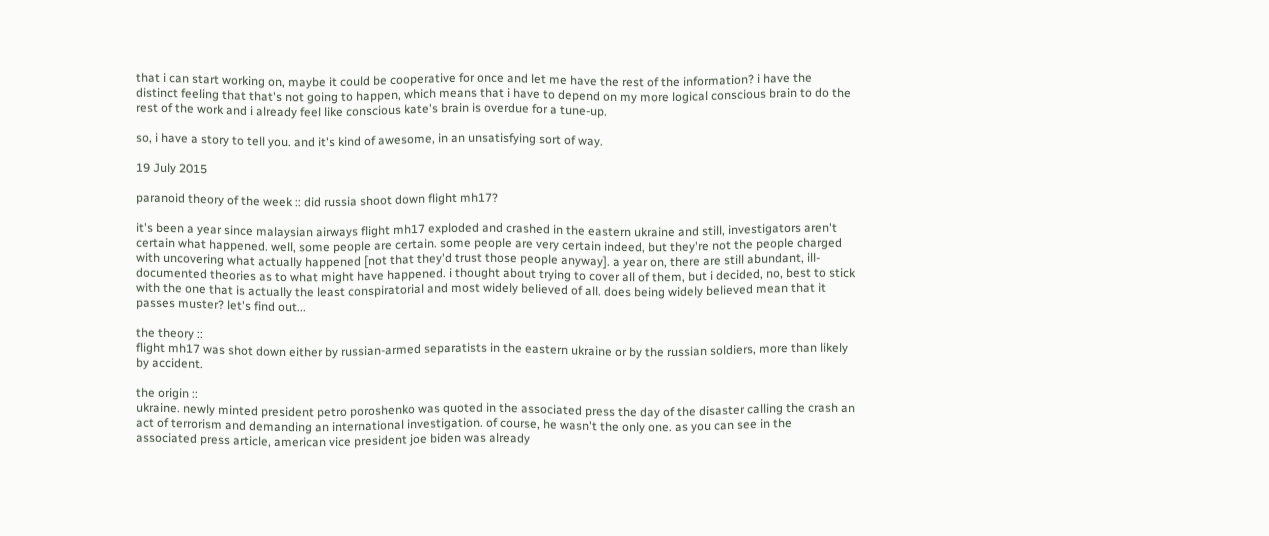that i can start working on, maybe it could be cooperative for once and let me have the rest of the information? i have the distinct feeling that that's not going to happen, which means that i have to depend on my more logical conscious brain to do the rest of the work and i already feel like conscious kate's brain is overdue for a tune-up.

so, i have a story to tell you. and it's kind of awesome, in an unsatisfying sort of way.

19 July 2015

paranoid theory of the week :: did russia shoot down flight mh17?

it's been a year since malaysian airways flight mh17 exploded and crashed in the eastern ukraine and still, investigators aren't certain what happened. well, some people are certain. some people are very certain indeed, but they're not the people charged with uncovering what actually happened [not that they'd trust those people anyway]. a year on, there are still abundant, ill-documented theories as to what might have happened. i thought about trying to cover all of them, but i decided, no, best to stick with the one that is actually the least conspiratorial and most widely believed of all. does being widely believed mean that it passes muster? let's find out...

the theory ::
flight mh17 was shot down either by russian-armed separatists in the eastern ukraine or by the russian soldiers, more than likely by accident.

the origin ::
ukraine. newly minted president petro poroshenko was quoted in the associated press the day of the disaster calling the crash an act of terrorism and demanding an international investigation. of course, he wasn't the only one. as you can see in the associated press article, american vice president joe biden was already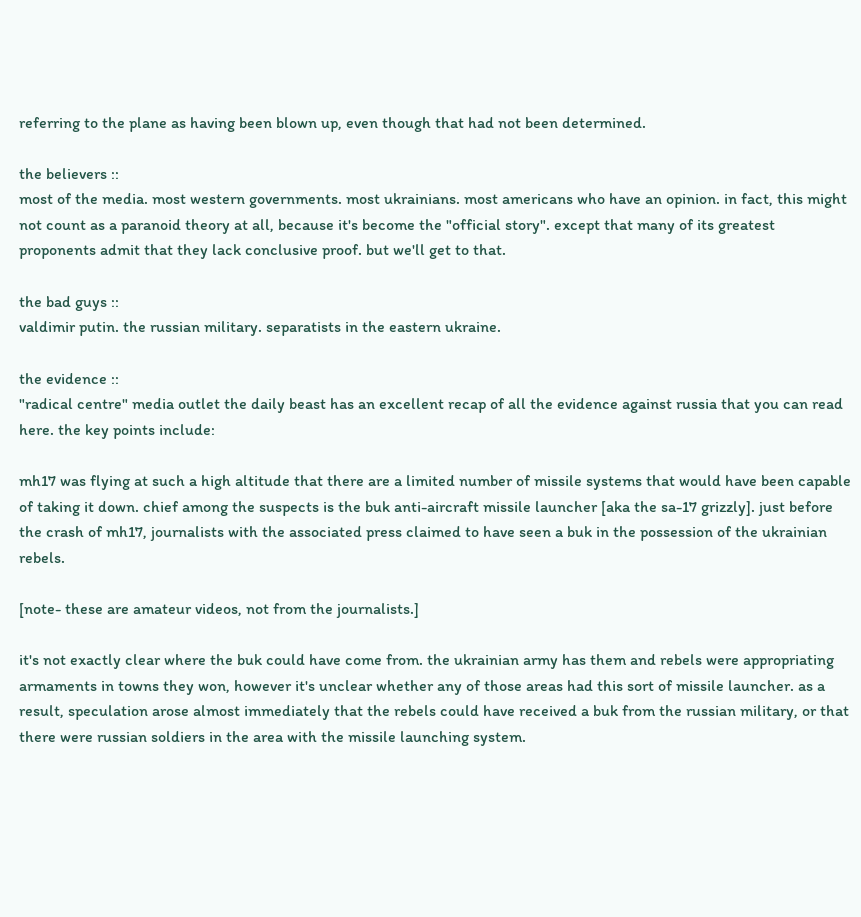referring to the plane as having been blown up, even though that had not been determined.

the believers ::
most of the media. most western governments. most ukrainians. most americans who have an opinion. in fact, this might not count as a paranoid theory at all, because it's become the "official story". except that many of its greatest proponents admit that they lack conclusive proof. but we'll get to that.

the bad guys ::
valdimir putin. the russian military. separatists in the eastern ukraine.

the evidence ::
"radical centre" media outlet the daily beast has an excellent recap of all the evidence against russia that you can read here. the key points include:

mh17 was flying at such a high altitude that there are a limited number of missile systems that would have been capable of taking it down. chief among the suspects is the buk anti-aircraft missile launcher [aka the sa-17 grizzly]. just before the crash of mh17, journalists with the associated press claimed to have seen a buk in the possession of the ukrainian rebels.

[note- these are amateur videos, not from the journalists.]

it's not exactly clear where the buk could have come from. the ukrainian army has them and rebels were appropriating armaments in towns they won, however it's unclear whether any of those areas had this sort of missile launcher. as a result, speculation arose almost immediately that the rebels could have received a buk from the russian military, or that there were russian soldiers in the area with the missile launching system.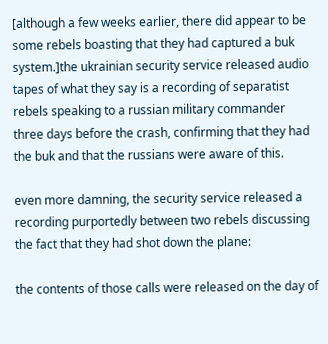[although a few weeks earlier, there did appear to be some rebels boasting that they had captured a buk system.]the ukrainian security service released audio tapes of what they say is a recording of separatist rebels speaking to a russian military commander three days before the crash, confirming that they had the buk and that the russians were aware of this.

even more damning, the security service released a recording purportedly between two rebels discussing the fact that they had shot down the plane:

the contents of those calls were released on the day of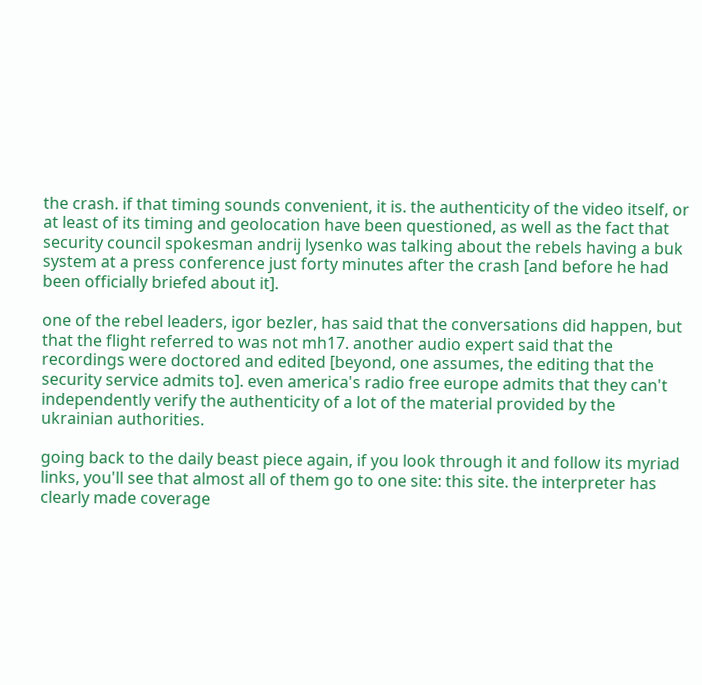the crash. if that timing sounds convenient, it is. the authenticity of the video itself, or at least of its timing and geolocation have been questioned, as well as the fact that security council spokesman andrij lysenko was talking about the rebels having a buk system at a press conference just forty minutes after the crash [and before he had been officially briefed about it].

one of the rebel leaders, igor bezler, has said that the conversations did happen, but that the flight referred to was not mh17. another audio expert said that the recordings were doctored and edited [beyond, one assumes, the editing that the security service admits to]. even america's radio free europe admits that they can't independently verify the authenticity of a lot of the material provided by the ukrainian authorities.

going back to the daily beast piece again, if you look through it and follow its myriad links, you'll see that almost all of them go to one site: this site. the interpreter has clearly made coverage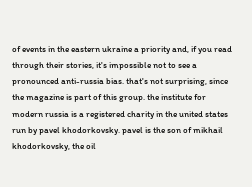of events in the eastern ukraine a priority and, if you read through their stories, it's impossible not to see a pronounced anti-russia bias. that's not surprising, since the magazine is part of this group. the institute for modern russia is a registered charity in the united states run by pavel khodorkovsky. pavel is the son of mikhail khodorkovsky, the oil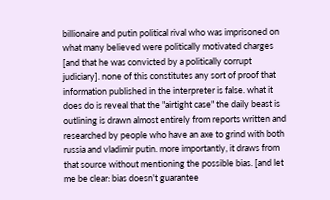billionaire and putin political rival who was imprisoned on what many believed were politically motivated charges [and that he was convicted by a politically corrupt judiciary]. none of this constitutes any sort of proof that information published in the interpreter is false. what it does do is reveal that the "airtight case" the daily beast is outlining is drawn almost entirely from reports written and researched by people who have an axe to grind with both russia and vladimir putin. more importantly, it draws from that source without mentioning the possible bias. [and let me be clear: bias doesn't guarantee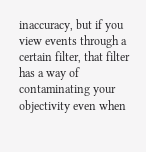inaccuracy, but if you view events through a certain filter, that filter has a way of contaminating your objectivity even when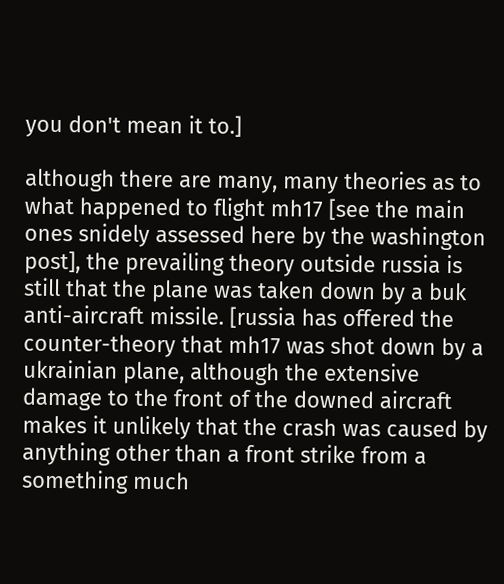you don't mean it to.]

although there are many, many theories as to what happened to flight mh17 [see the main ones snidely assessed here by the washington post], the prevailing theory outside russia is still that the plane was taken down by a buk anti-aircraft missile. [russia has offered the counter-theory that mh17 was shot down by a ukrainian plane, although the extensive damage to the front of the downed aircraft makes it unlikely that the crash was caused by anything other than a front strike from a something much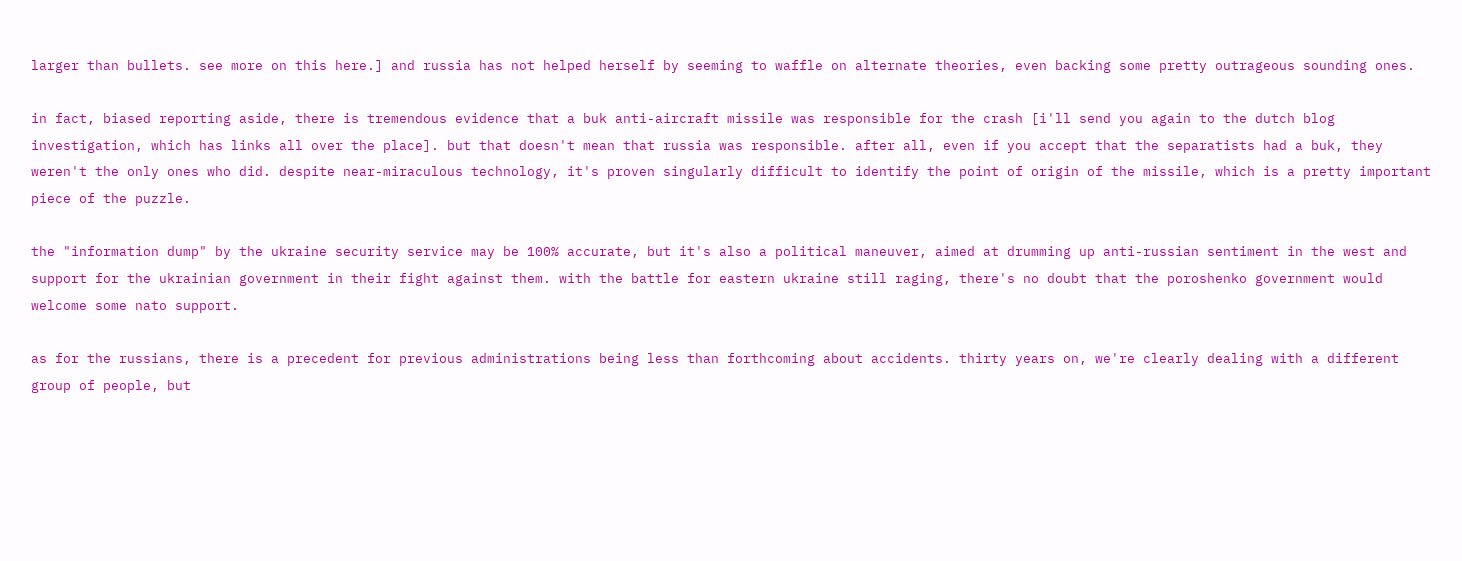larger than bullets. see more on this here.] and russia has not helped herself by seeming to waffle on alternate theories, even backing some pretty outrageous sounding ones.

in fact, biased reporting aside, there is tremendous evidence that a buk anti-aircraft missile was responsible for the crash [i'll send you again to the dutch blog investigation, which has links all over the place]. but that doesn't mean that russia was responsible. after all, even if you accept that the separatists had a buk, they weren't the only ones who did. despite near-miraculous technology, it's proven singularly difficult to identify the point of origin of the missile, which is a pretty important piece of the puzzle.

the "information dump" by the ukraine security service may be 100% accurate, but it's also a political maneuver, aimed at drumming up anti-russian sentiment in the west and support for the ukrainian government in their fight against them. with the battle for eastern ukraine still raging, there's no doubt that the poroshenko government would welcome some nato support.

as for the russians, there is a precedent for previous administrations being less than forthcoming about accidents. thirty years on, we're clearly dealing with a different group of people, but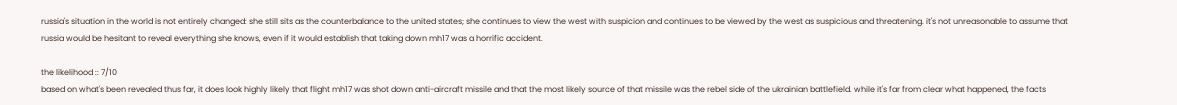russia's situation in the world is not entirely changed: she still sits as the counterbalance to the united states; she continues to view the west with suspicion and continues to be viewed by the west as suspicious and threatening. it's not unreasonable to assume that russia would be hesitant to reveal everything she knows, even if it would establish that taking down mh17 was a horrific accident.

the likelihood :: 7/10
based on what's been revealed thus far, it does look highly likely that flight mh17 was shot down anti-aircraft missile and that the most likely source of that missile was the rebel side of the ukrainian battlefield. while it's far from clear what happened, the facts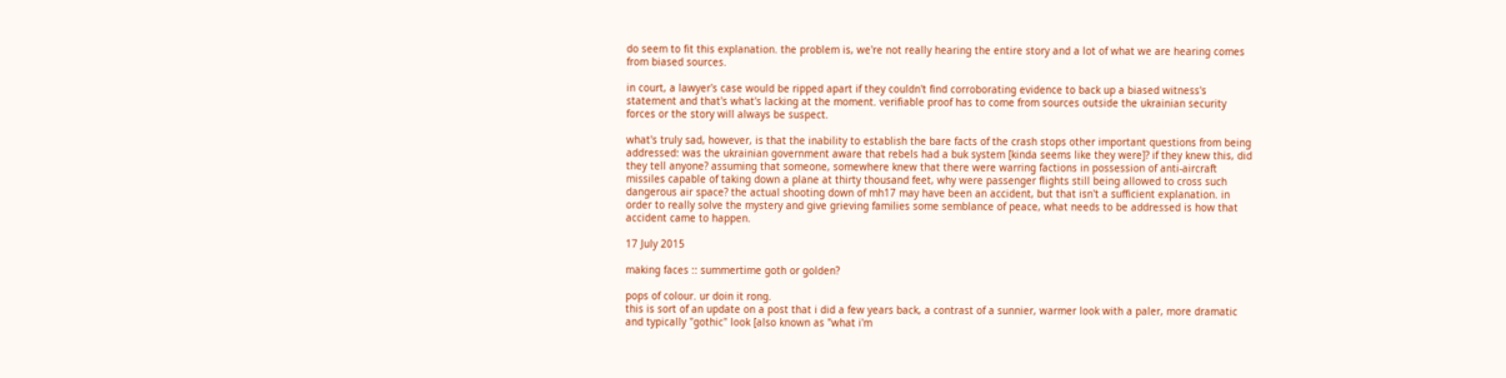do seem to fit this explanation. the problem is, we're not really hearing the entire story and a lot of what we are hearing comes from biased sources.

in court, a lawyer's case would be ripped apart if they couldn't find corroborating evidence to back up a biased witness's statement and that's what's lacking at the moment. verifiable proof has to come from sources outside the ukrainian security forces or the story will always be suspect.

what's truly sad, however, is that the inability to establish the bare facts of the crash stops other important questions from being addressed: was the ukrainian government aware that rebels had a buk system [kinda seems like they were]? if they knew this, did they tell anyone? assuming that someone, somewhere knew that there were warring factions in possession of anti-aircraft missiles capable of taking down a plane at thirty thousand feet, why were passenger flights still being allowed to cross such dangerous air space? the actual shooting down of mh17 may have been an accident, but that isn't a sufficient explanation. in order to really solve the mystery and give grieving families some semblance of peace, what needs to be addressed is how that accident came to happen.

17 July 2015

making faces :: summertime goth or golden?

pops of colour. ur doin it rong.
this is sort of an update on a post that i did a few years back, a contrast of a sunnier, warmer look with a paler, more dramatic and typically "gothic" look [also known as "what i'm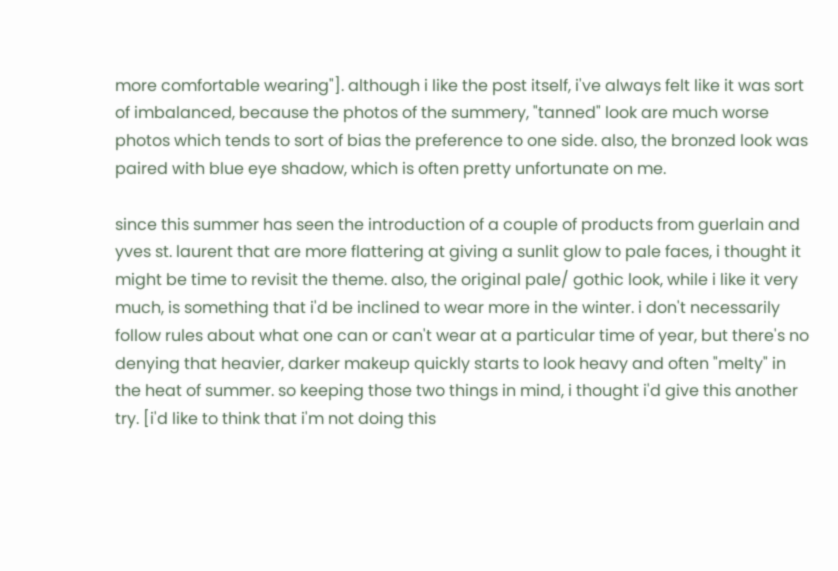more comfortable wearing"]. although i like the post itself, i've always felt like it was sort of imbalanced, because the photos of the summery, "tanned" look are much worse photos which tends to sort of bias the preference to one side. also, the bronzed look was paired with blue eye shadow, which is often pretty unfortunate on me.

since this summer has seen the introduction of a couple of products from guerlain and yves st. laurent that are more flattering at giving a sunlit glow to pale faces, i thought it might be time to revisit the theme. also, the original pale/ gothic look, while i like it very much, is something that i'd be inclined to wear more in the winter. i don't necessarily follow rules about what one can or can't wear at a particular time of year, but there's no denying that heavier, darker makeup quickly starts to look heavy and often "melty" in the heat of summer. so keeping those two things in mind, i thought i'd give this another try. [i'd like to think that i'm not doing this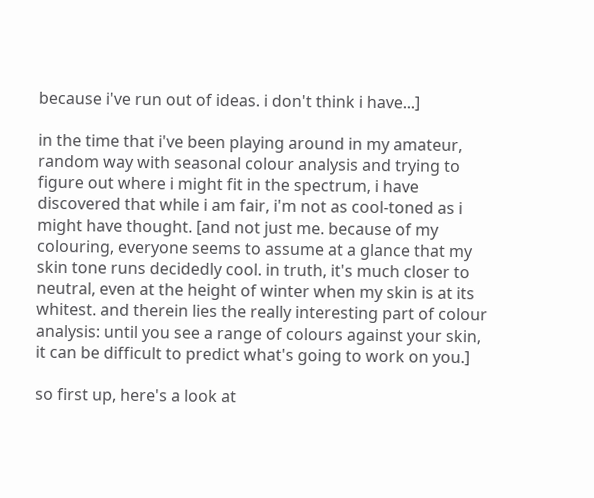because i've run out of ideas. i don't think i have...]

in the time that i've been playing around in my amateur, random way with seasonal colour analysis and trying to figure out where i might fit in the spectrum, i have discovered that while i am fair, i'm not as cool-toned as i might have thought. [and not just me. because of my colouring, everyone seems to assume at a glance that my skin tone runs decidedly cool. in truth, it's much closer to neutral, even at the height of winter when my skin is at its whitest. and therein lies the really interesting part of colour analysis: until you see a range of colours against your skin, it can be difficult to predict what's going to work on you.]

so first up, here's a look at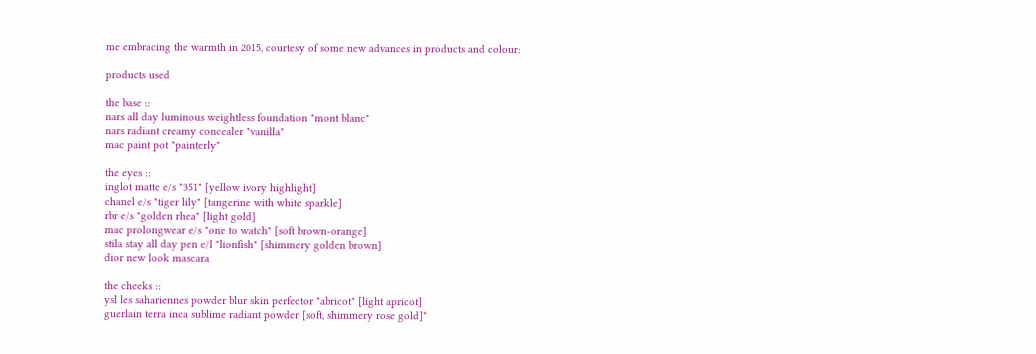me embracing the warmth in 2015, courtesy of some new advances in products and colour:

products used

the base ::
nars all day luminous weightless foundation "mont blanc"
nars radiant creamy concealer "vanilla"
mac paint pot "painterly"

the eyes ::
inglot matte e/s "351" [yellow ivory highlight]
chanel e/s "tiger lily" [tangerine with white sparkle]
rbr e/s "golden rhea" [light gold]
mac prolongwear e/s "one to watch" [soft brown-orange]
stila stay all day pen e/l "lionfish" [shimmery golden brown]
dior new look mascara

the cheeks ::
ysl les sahariennes powder blur skin perfector "abricot" [light apricot]
guerlain terra inca sublime radiant powder [soft, shimmery rose gold]*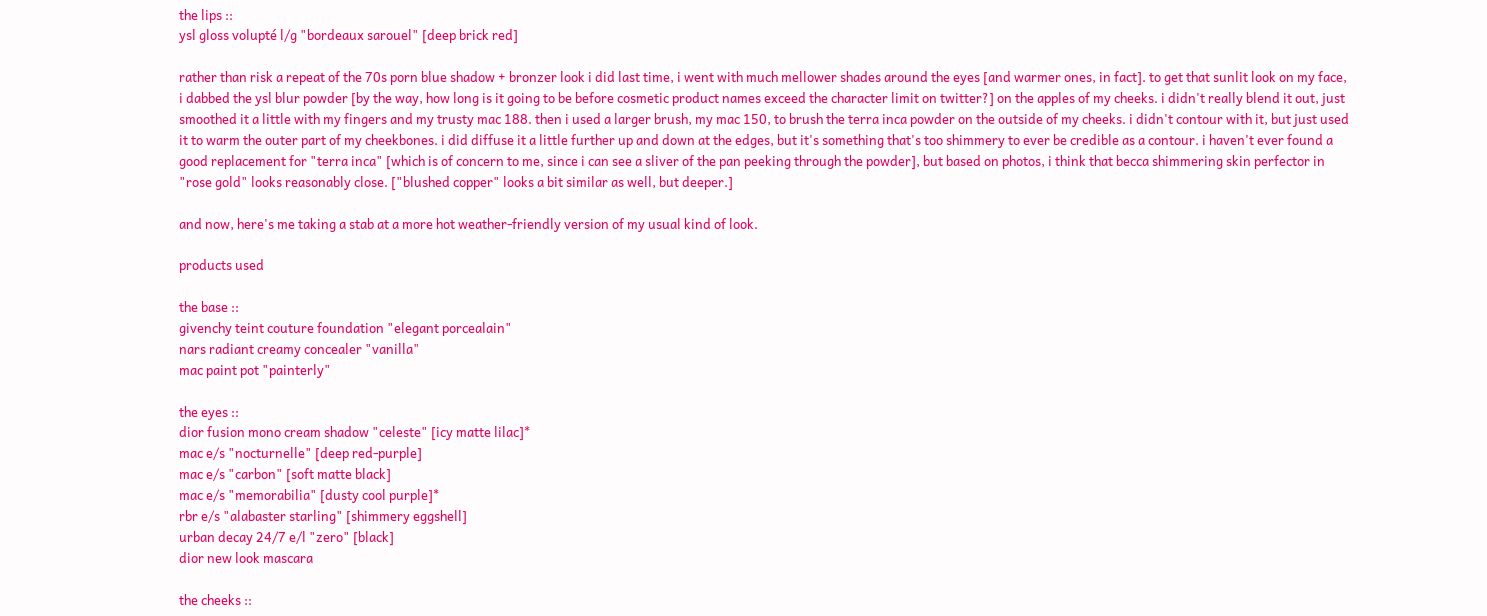the lips ::
ysl gloss volupté l/g "bordeaux sarouel" [deep brick red]

rather than risk a repeat of the 70s porn blue shadow + bronzer look i did last time, i went with much mellower shades around the eyes [and warmer ones, in fact]. to get that sunlit look on my face, i dabbed the ysl blur powder [by the way, how long is it going to be before cosmetic product names exceed the character limit on twitter?] on the apples of my cheeks. i didn't really blend it out, just smoothed it a little with my fingers and my trusty mac 188. then i used a larger brush, my mac 150, to brush the terra inca powder on the outside of my cheeks. i didn't contour with it, but just used it to warm the outer part of my cheekbones. i did diffuse it a little further up and down at the edges, but it's something that's too shimmery to ever be credible as a contour. i haven't ever found a good replacement for "terra inca" [which is of concern to me, since i can see a sliver of the pan peeking through the powder], but based on photos, i think that becca shimmering skin perfector in "rose gold" looks reasonably close. ["blushed copper" looks a bit similar as well, but deeper.]

and now, here's me taking a stab at a more hot weather-friendly version of my usual kind of look.

products used

the base ::
givenchy teint couture foundation "elegant porcealain"
nars radiant creamy concealer "vanilla"
mac paint pot "painterly"

the eyes ::
dior fusion mono cream shadow "celeste" [icy matte lilac]*
mac e/s "nocturnelle" [deep red-purple]
mac e/s "carbon" [soft matte black]
mac e/s "memorabilia" [dusty cool purple]*
rbr e/s "alabaster starling" [shimmery eggshell]
urban decay 24/7 e/l "zero" [black]
dior new look mascara

the cheeks ::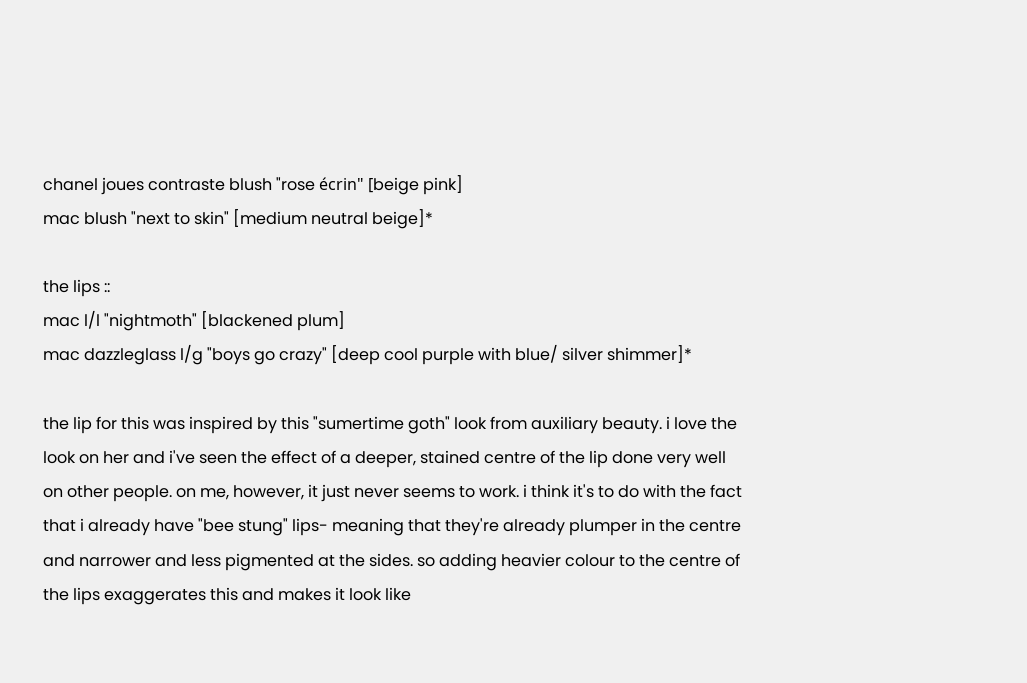chanel joues contraste blush "rose écrin" [beige pink]
mac blush "next to skin" [medium neutral beige]*

the lips ::
mac l/l "nightmoth" [blackened plum]
mac dazzleglass l/g "boys go crazy" [deep cool purple with blue/ silver shimmer]*

the lip for this was inspired by this "sumertime goth" look from auxiliary beauty. i love the look on her and i've seen the effect of a deeper, stained centre of the lip done very well on other people. on me, however, it just never seems to work. i think it's to do with the fact that i already have "bee stung" lips- meaning that they're already plumper in the centre and narrower and less pigmented at the sides. so adding heavier colour to the centre of the lips exaggerates this and makes it look like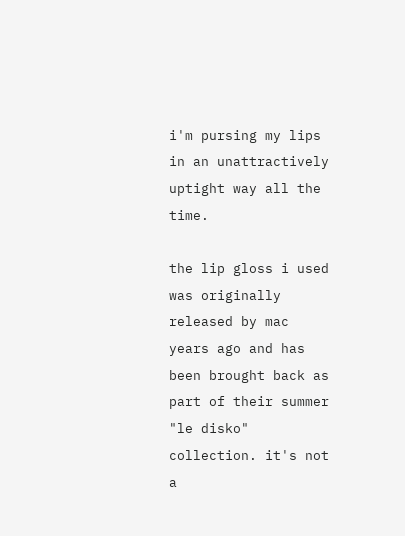i'm pursing my lips in an unattractively uptight way all the time.

the lip gloss i used was originally released by mac years ago and has been brought back as part of their summer "le disko" collection. it's not a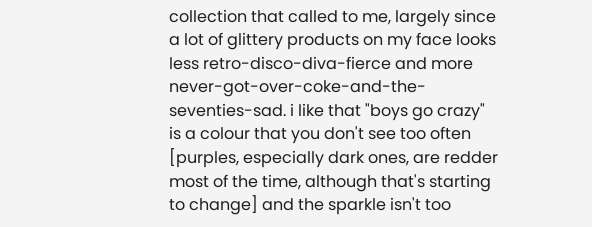collection that called to me, largely since a lot of glittery products on my face looks less retro-disco-diva-fierce and more never-got-over-coke-and-the-seventies-sad. i like that "boys go crazy" is a colour that you don't see too often [purples, especially dark ones, are redder most of the time, although that's starting to change] and the sparkle isn't too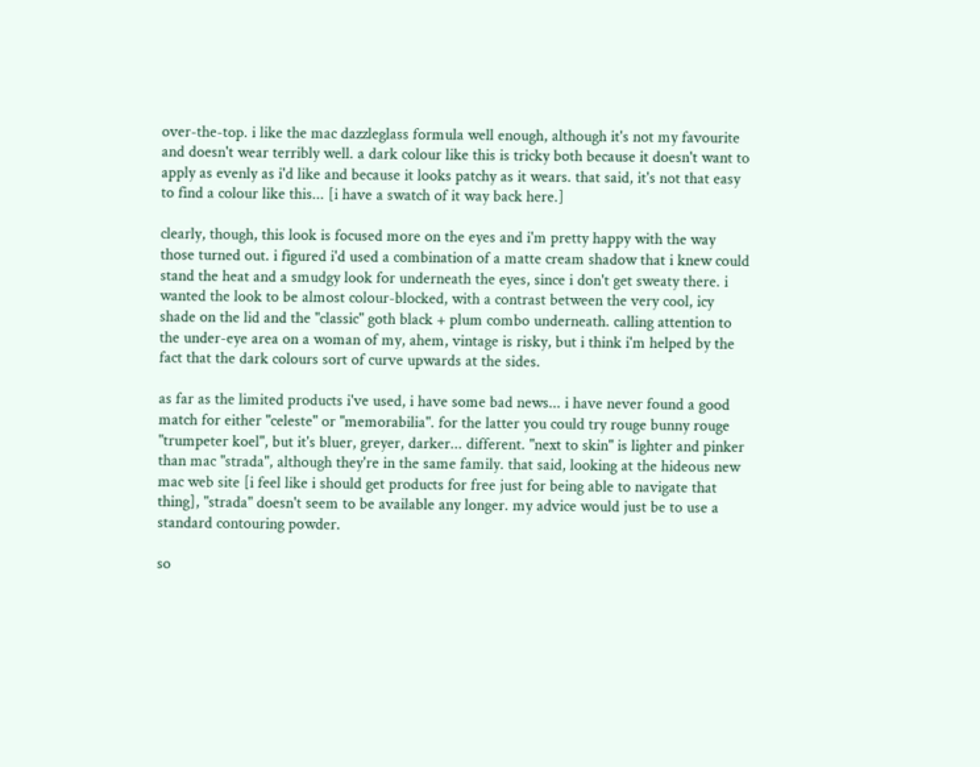over-the-top. i like the mac dazzleglass formula well enough, although it's not my favourite and doesn't wear terribly well. a dark colour like this is tricky both because it doesn't want to apply as evenly as i'd like and because it looks patchy as it wears. that said, it's not that easy to find a colour like this... [i have a swatch of it way back here.]

clearly, though, this look is focused more on the eyes and i'm pretty happy with the way those turned out. i figured i'd used a combination of a matte cream shadow that i knew could stand the heat and a smudgy look for underneath the eyes, since i don't get sweaty there. i wanted the look to be almost colour-blocked, with a contrast between the very cool, icy shade on the lid and the "classic" goth black + plum combo underneath. calling attention to the under-eye area on a woman of my, ahem, vintage is risky, but i think i'm helped by the fact that the dark colours sort of curve upwards at the sides.

as far as the limited products i've used, i have some bad news... i have never found a good match for either "celeste" or "memorabilia". for the latter you could try rouge bunny rouge "trumpeter koel", but it's bluer, greyer, darker... different. "next to skin" is lighter and pinker than mac "strada", although they're in the same family. that said, looking at the hideous new mac web site [i feel like i should get products for free just for being able to navigate that thing], "strada" doesn't seem to be available any longer. my advice would just be to use a standard contouring powder.

so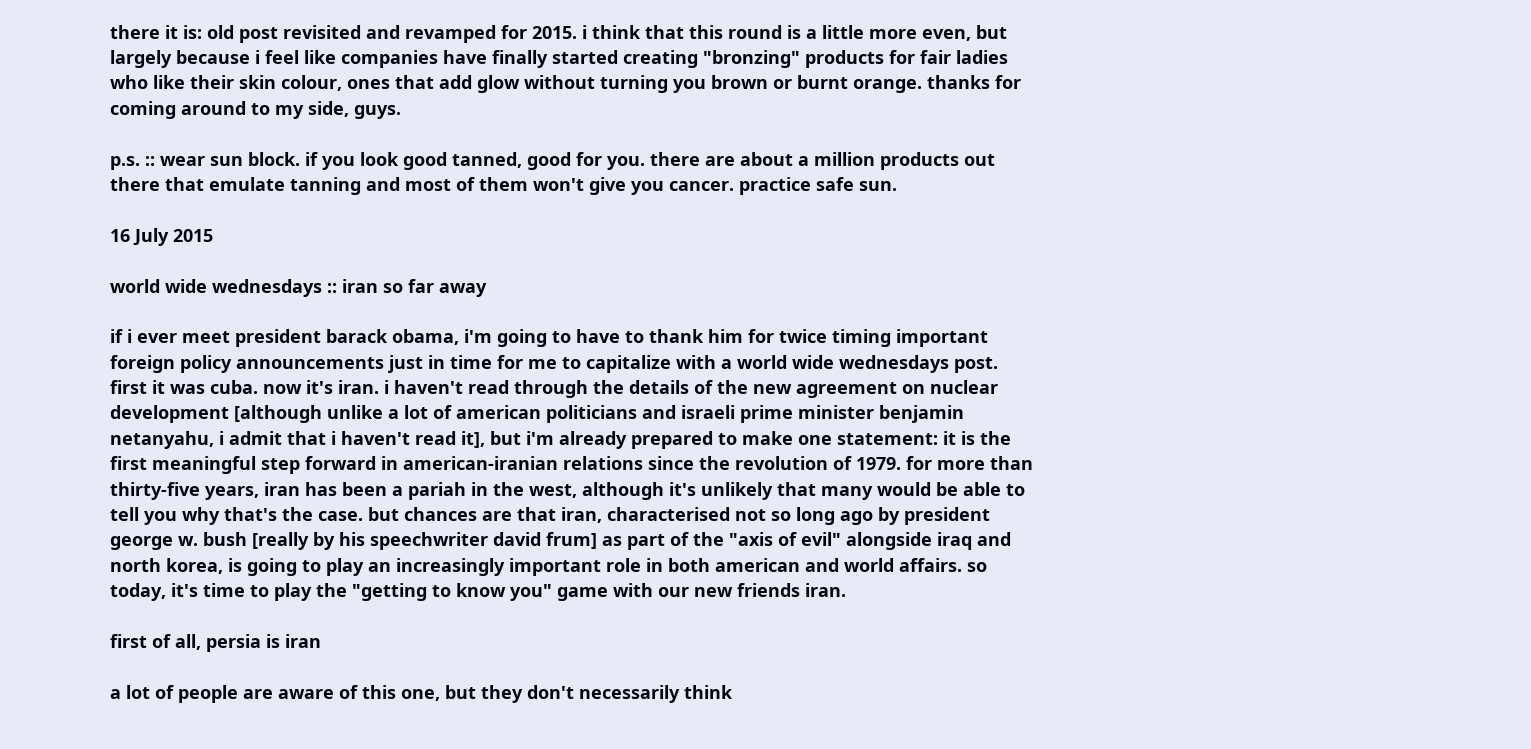there it is: old post revisited and revamped for 2015. i think that this round is a little more even, but largely because i feel like companies have finally started creating "bronzing" products for fair ladies who like their skin colour, ones that add glow without turning you brown or burnt orange. thanks for coming around to my side, guys.

p.s. :: wear sun block. if you look good tanned, good for you. there are about a million products out there that emulate tanning and most of them won't give you cancer. practice safe sun.

16 July 2015

world wide wednesdays :: iran so far away

if i ever meet president barack obama, i'm going to have to thank him for twice timing important foreign policy announcements just in time for me to capitalize with a world wide wednesdays post. first it was cuba. now it's iran. i haven't read through the details of the new agreement on nuclear development [although unlike a lot of american politicians and israeli prime minister benjamin netanyahu, i admit that i haven't read it], but i'm already prepared to make one statement: it is the first meaningful step forward in american-iranian relations since the revolution of 1979. for more than thirty-five years, iran has been a pariah in the west, although it's unlikely that many would be able to tell you why that's the case. but chances are that iran, characterised not so long ago by president george w. bush [really by his speechwriter david frum] as part of the "axis of evil" alongside iraq and north korea, is going to play an increasingly important role in both american and world affairs. so today, it's time to play the "getting to know you" game with our new friends iran.

first of all, persia is iran

a lot of people are aware of this one, but they don't necessarily think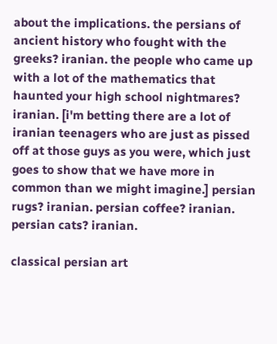about the implications. the persians of ancient history who fought with the greeks? iranian. the people who came up with a lot of the mathematics that haunted your high school nightmares? iranian. [i'm betting there are a lot of iranian teenagers who are just as pissed off at those guys as you were, which just goes to show that we have more in common than we might imagine.] persian rugs? iranian. persian coffee? iranian. persian cats? iranian.

classical persian art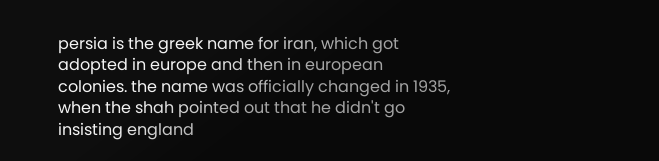persia is the greek name for iran, which got adopted in europe and then in european colonies. the name was officially changed in 1935, when the shah pointed out that he didn't go insisting england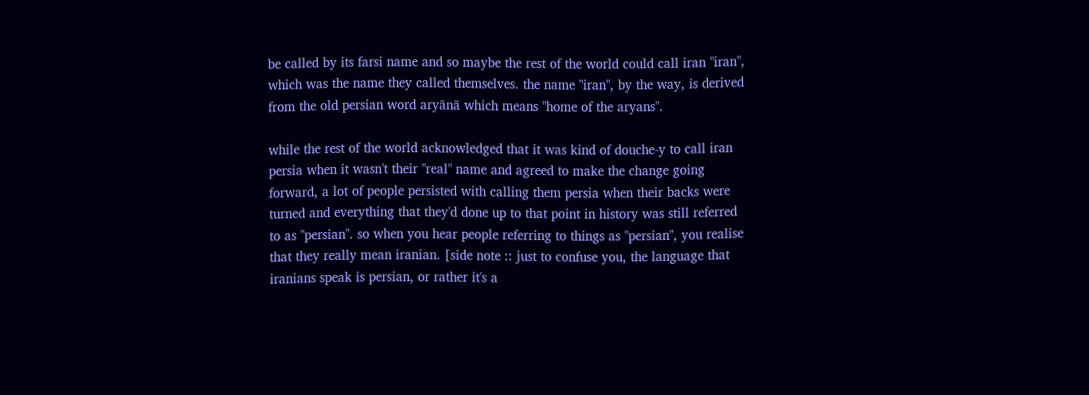be called by its farsi name and so maybe the rest of the world could call iran "iran", which was the name they called themselves. the name "iran", by the way, is derived from the old persian word aryānā which means "home of the aryans".

while the rest of the world acknowledged that it was kind of douche-y to call iran persia when it wasn't their "real" name and agreed to make the change going forward, a lot of people persisted with calling them persia when their backs were turned and everything that they'd done up to that point in history was still referred to as "persian". so when you hear people referring to things as "persian", you realise that they really mean iranian. [side note :: just to confuse you, the language that iranians speak is persian, or rather it's a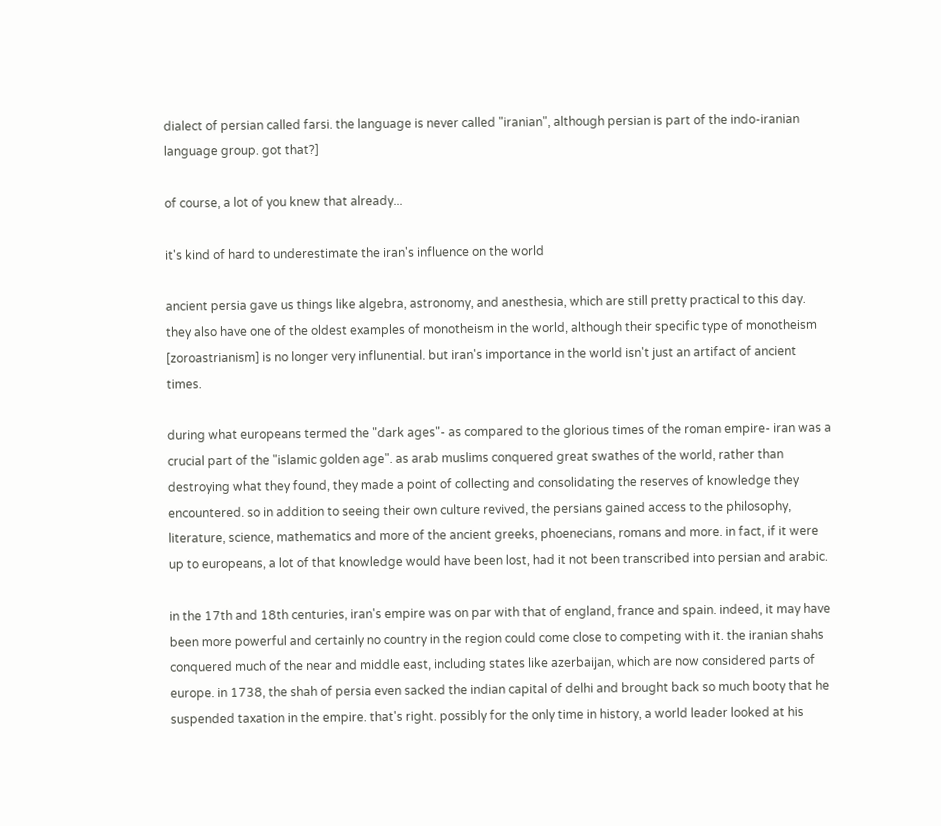dialect of persian called farsi. the language is never called "iranian", although persian is part of the indo-iranian language group. got that?]

of course, a lot of you knew that already...

it's kind of hard to underestimate the iran's influence on the world

ancient persia gave us things like algebra, astronomy, and anesthesia, which are still pretty practical to this day. they also have one of the oldest examples of monotheism in the world, although their specific type of monotheism [zoroastrianism] is no longer very influnential. but iran's importance in the world isn't just an artifact of ancient times.

during what europeans termed the "dark ages"- as compared to the glorious times of the roman empire- iran was a crucial part of the "islamic golden age". as arab muslims conquered great swathes of the world, rather than destroying what they found, they made a point of collecting and consolidating the reserves of knowledge they encountered. so in addition to seeing their own culture revived, the persians gained access to the philosophy, literature, science, mathematics and more of the ancient greeks, phoenecians, romans and more. in fact, if it were up to europeans, a lot of that knowledge would have been lost, had it not been transcribed into persian and arabic.

in the 17th and 18th centuries, iran's empire was on par with that of england, france and spain. indeed, it may have been more powerful and certainly no country in the region could come close to competing with it. the iranian shahs conquered much of the near and middle east, including states like azerbaijan, which are now considered parts of europe. in 1738, the shah of persia even sacked the indian capital of delhi and brought back so much booty that he suspended taxation in the empire. that's right. possibly for the only time in history, a world leader looked at his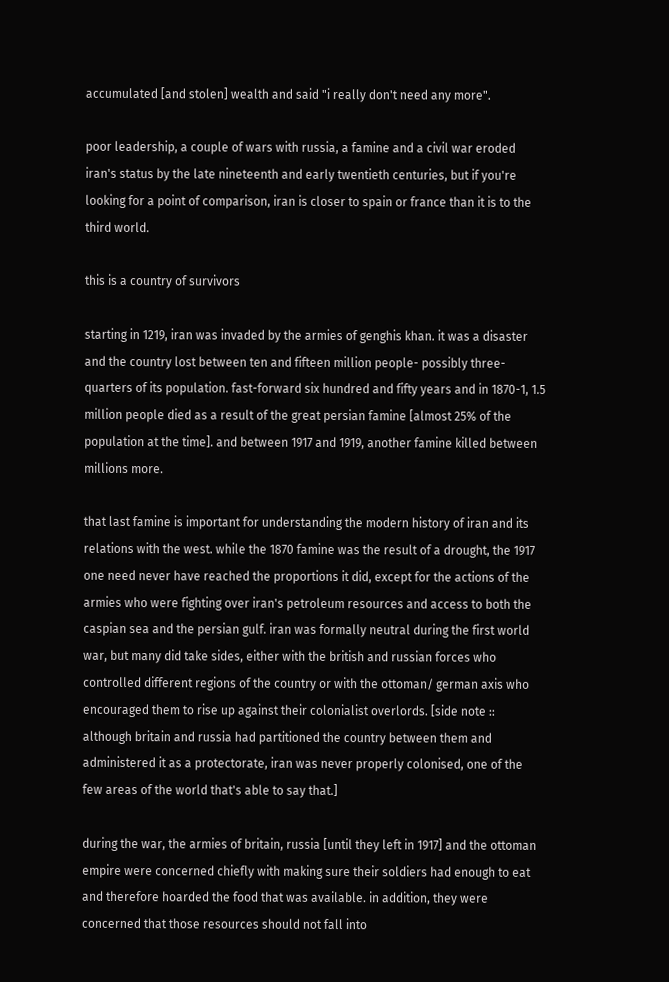accumulated [and stolen] wealth and said "i really don't need any more".

poor leadership, a couple of wars with russia, a famine and a civil war eroded iran's status by the late nineteenth and early twentieth centuries, but if you're looking for a point of comparison, iran is closer to spain or france than it is to the third world.

this is a country of survivors

starting in 1219, iran was invaded by the armies of genghis khan. it was a disaster and the country lost between ten and fifteen million people- possibly three-quarters of its population. fast-forward six hundred and fifty years and in 1870-1, 1.5 million people died as a result of the great persian famine [almost 25% of the population at the time]. and between 1917 and 1919, another famine killed between millions more.

that last famine is important for understanding the modern history of iran and its relations with the west. while the 1870 famine was the result of a drought, the 1917 one need never have reached the proportions it did, except for the actions of the armies who were fighting over iran's petroleum resources and access to both the caspian sea and the persian gulf. iran was formally neutral during the first world war, but many did take sides, either with the british and russian forces who controlled different regions of the country or with the ottoman/ german axis who encouraged them to rise up against their colonialist overlords. [side note :: although britain and russia had partitioned the country between them and administered it as a protectorate, iran was never properly colonised, one of the few areas of the world that's able to say that.]

during the war, the armies of britain, russia [until they left in 1917] and the ottoman empire were concerned chiefly with making sure their soldiers had enough to eat and therefore hoarded the food that was available. in addition, they were concerned that those resources should not fall into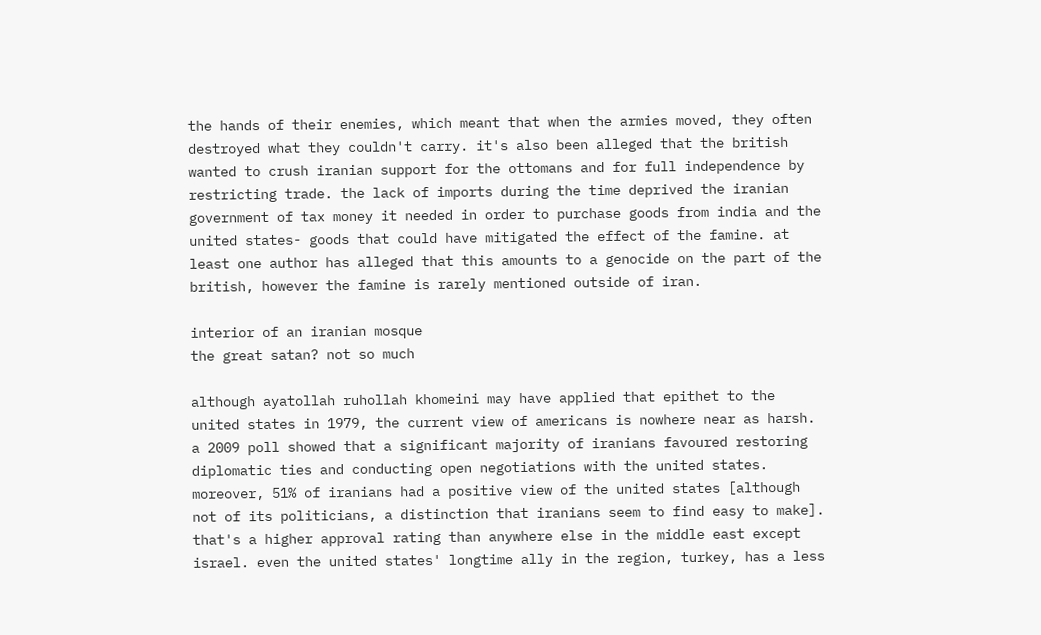the hands of their enemies, which meant that when the armies moved, they often destroyed what they couldn't carry. it's also been alleged that the british wanted to crush iranian support for the ottomans and for full independence by restricting trade. the lack of imports during the time deprived the iranian government of tax money it needed in order to purchase goods from india and the united states- goods that could have mitigated the effect of the famine. at least one author has alleged that this amounts to a genocide on the part of the british, however the famine is rarely mentioned outside of iran.

interior of an iranian mosque
the great satan? not so much

although ayatollah ruhollah khomeini may have applied that epithet to the united states in 1979, the current view of americans is nowhere near as harsh. a 2009 poll showed that a significant majority of iranians favoured restoring diplomatic ties and conducting open negotiations with the united states. moreover, 51% of iranians had a positive view of the united states [although not of its politicians, a distinction that iranians seem to find easy to make]. that's a higher approval rating than anywhere else in the middle east except israel. even the united states' longtime ally in the region, turkey, has a less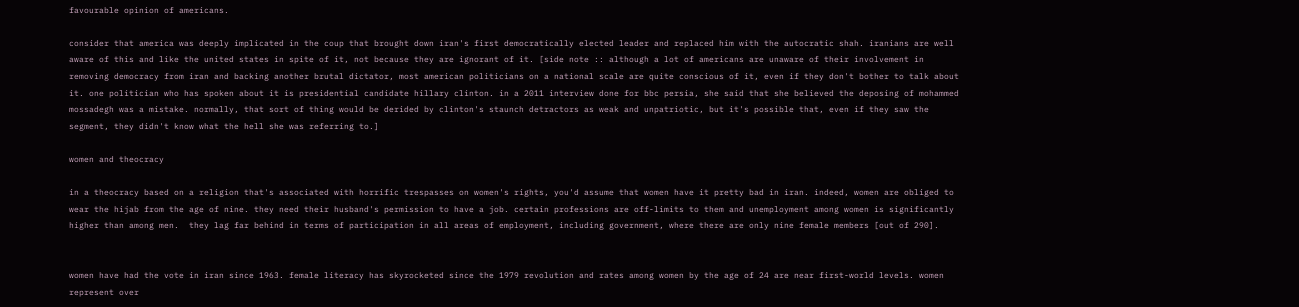favourable opinion of americans.

consider that america was deeply implicated in the coup that brought down iran's first democratically elected leader and replaced him with the autocratic shah. iranians are well aware of this and like the united states in spite of it, not because they are ignorant of it. [side note :: although a lot of americans are unaware of their involvement in removing democracy from iran and backing another brutal dictator, most american politicians on a national scale are quite conscious of it, even if they don't bother to talk about it. one politician who has spoken about it is presidential candidate hillary clinton. in a 2011 interview done for bbc persia, she said that she believed the deposing of mohammed mossadegh was a mistake. normally, that sort of thing would be derided by clinton's staunch detractors as weak and unpatriotic, but it's possible that, even if they saw the segment, they didn't know what the hell she was referring to.]

women and theocracy

in a theocracy based on a religion that's associated with horrific trespasses on women's rights, you'd assume that women have it pretty bad in iran. indeed, women are obliged to wear the hijab from the age of nine. they need their husband's permission to have a job. certain professions are off-limits to them and unemployment among women is significantly higher than among men.  they lag far behind in terms of participation in all areas of employment, including government, where there are only nine female members [out of 290].


women have had the vote in iran since 1963. female literacy has skyrocketed since the 1979 revolution and rates among women by the age of 24 are near first-world levels. women represent over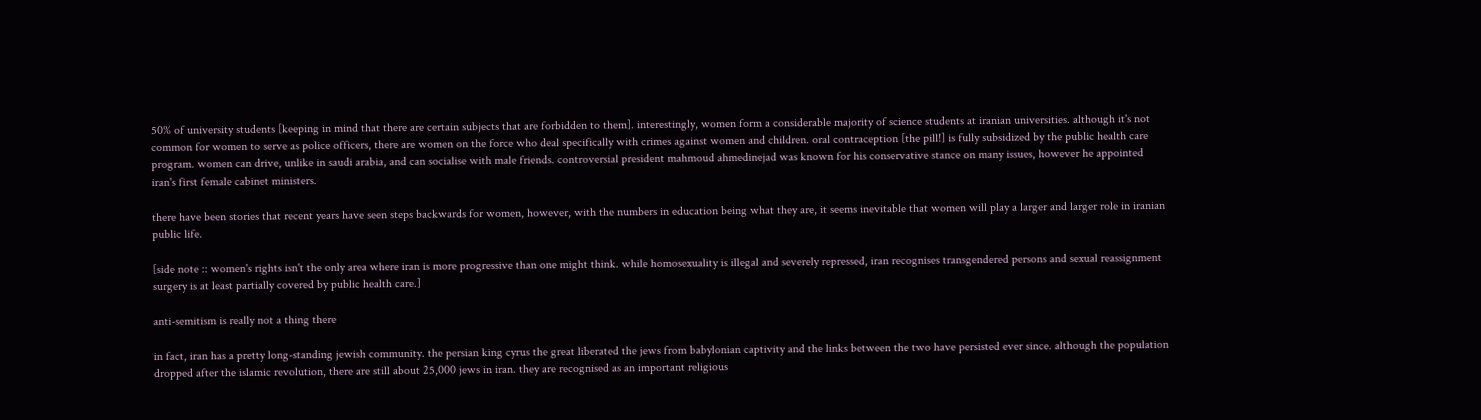50% of university students [keeping in mind that there are certain subjects that are forbidden to them]. interestingly, women form a considerable majority of science students at iranian universities. although it's not common for women to serve as police officers, there are women on the force who deal specifically with crimes against women and children. oral contraception [the pill!] is fully subsidized by the public health care program. women can drive, unlike in saudi arabia, and can socialise with male friends. controversial president mahmoud ahmedinejad was known for his conservative stance on many issues, however he appointed iran's first female cabinet ministers.

there have been stories that recent years have seen steps backwards for women, however, with the numbers in education being what they are, it seems inevitable that women will play a larger and larger role in iranian public life.

[side note :: women's rights isn't the only area where iran is more progressive than one might think. while homosexuality is illegal and severely repressed, iran recognises transgendered persons and sexual reassignment surgery is at least partially covered by public health care.]

anti-semitism is really not a thing there

in fact, iran has a pretty long-standing jewish community. the persian king cyrus the great liberated the jews from babylonian captivity and the links between the two have persisted ever since. although the population dropped after the islamic revolution, there are still about 25,000 jews in iran. they are recognised as an important religious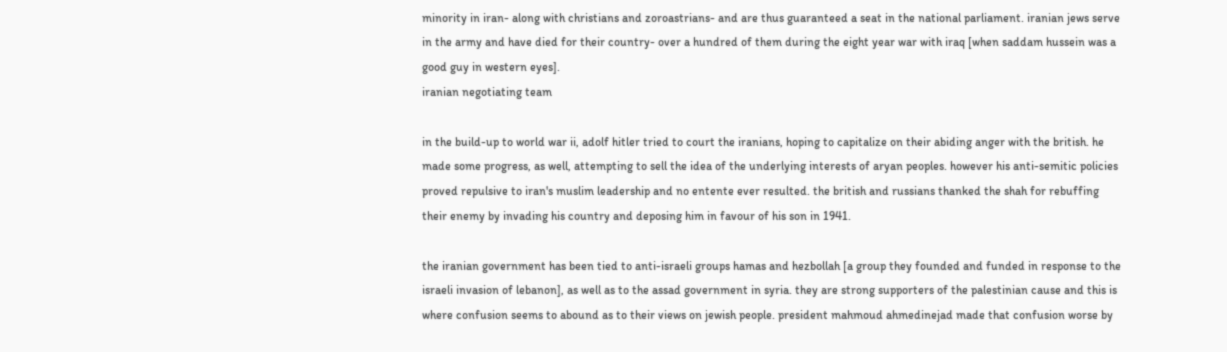minority in iran- along with christians and zoroastrians- and are thus guaranteed a seat in the national parliament. iranian jews serve in the army and have died for their country- over a hundred of them during the eight year war with iraq [when saddam hussein was a good guy in western eyes].
iranian negotiating team

in the build-up to world war ii, adolf hitler tried to court the iranians, hoping to capitalize on their abiding anger with the british. he made some progress, as well, attempting to sell the idea of the underlying interests of aryan peoples. however his anti-semitic policies proved repulsive to iran's muslim leadership and no entente ever resulted. the british and russians thanked the shah for rebuffing their enemy by invading his country and deposing him in favour of his son in 1941.

the iranian government has been tied to anti-israeli groups hamas and hezbollah [a group they founded and funded in response to the israeli invasion of lebanon], as well as to the assad government in syria. they are strong supporters of the palestinian cause and this is where confusion seems to abound as to their views on jewish people. president mahmoud ahmedinejad made that confusion worse by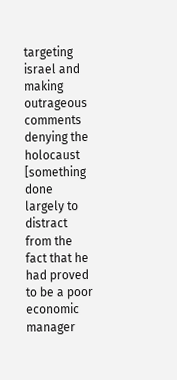targeting israel and making outrageous comments denying the holocaust [something done largely to distract from the fact that he had proved to be a poor economic manager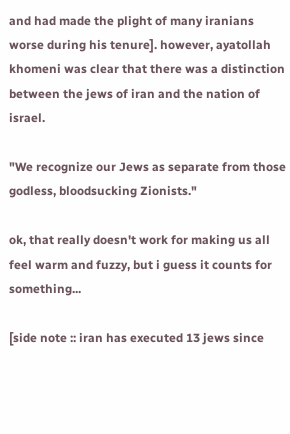and had made the plight of many iranians worse during his tenure]. however, ayatollah khomeni was clear that there was a distinction between the jews of iran and the nation of israel.

"We recognize our Jews as separate from those godless, bloodsucking Zionists."

ok, that really doesn't work for making us all feel warm and fuzzy, but i guess it counts for something...

[side note :: iran has executed 13 jews since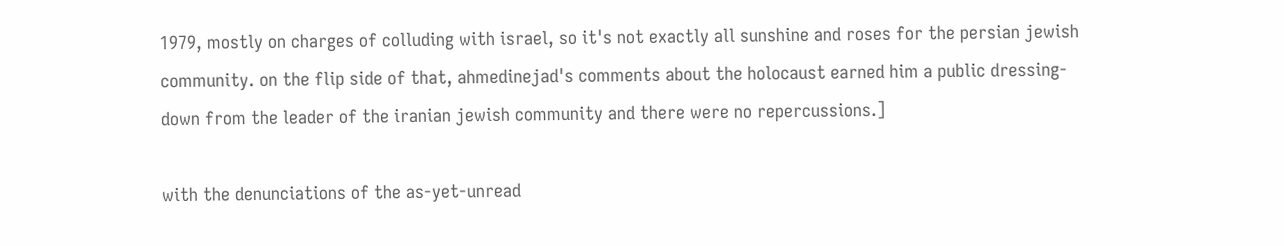1979, mostly on charges of colluding with israel, so it's not exactly all sunshine and roses for the persian jewish community. on the flip side of that, ahmedinejad's comments about the holocaust earned him a public dressing-down from the leader of the iranian jewish community and there were no repercussions.]

with the denunciations of the as-yet-unread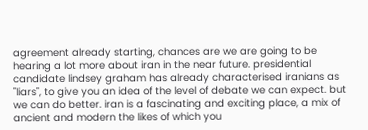agreement already starting, chances are we are going to be hearing a lot more about iran in the near future. presidential candidate lindsey graham has already characterised iranians as "liars", to give you an idea of the level of debate we can expect. but we can do better. iran is a fascinating and exciting place, a mix of ancient and modern the likes of which you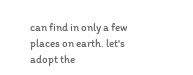can find in only a few places on earth. let's adopt the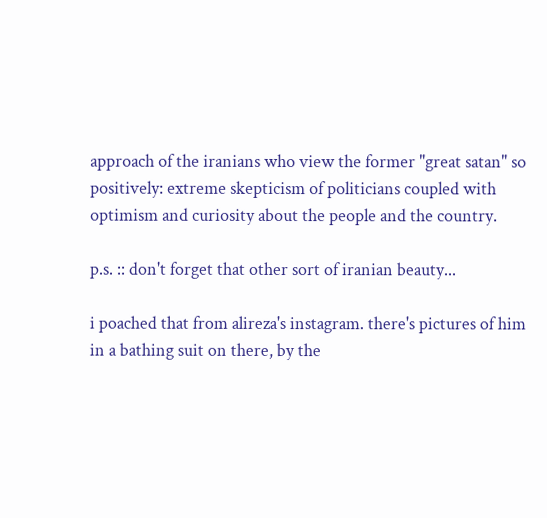approach of the iranians who view the former "great satan" so positively: extreme skepticism of politicians coupled with optimism and curiosity about the people and the country.

p.s. :: don't forget that other sort of iranian beauty...

i poached that from alireza's instagram. there's pictures of him in a bathing suit on there, by the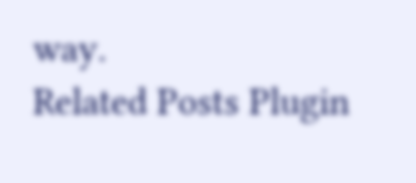way.
Related Posts Plugin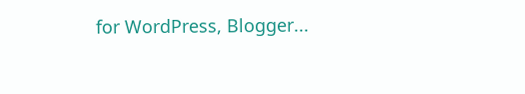for WordPress, Blogger...